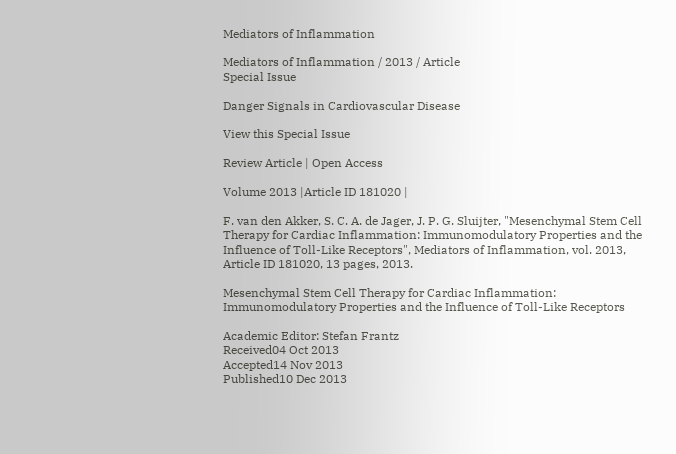Mediators of Inflammation

Mediators of Inflammation / 2013 / Article
Special Issue

Danger Signals in Cardiovascular Disease

View this Special Issue

Review Article | Open Access

Volume 2013 |Article ID 181020 |

F. van den Akker, S. C. A. de Jager, J. P. G. Sluijter, "Mesenchymal Stem Cell Therapy for Cardiac Inflammation: Immunomodulatory Properties and the Influence of Toll-Like Receptors", Mediators of Inflammation, vol. 2013, Article ID 181020, 13 pages, 2013.

Mesenchymal Stem Cell Therapy for Cardiac Inflammation: Immunomodulatory Properties and the Influence of Toll-Like Receptors

Academic Editor: Stefan Frantz
Received04 Oct 2013
Accepted14 Nov 2013
Published10 Dec 2013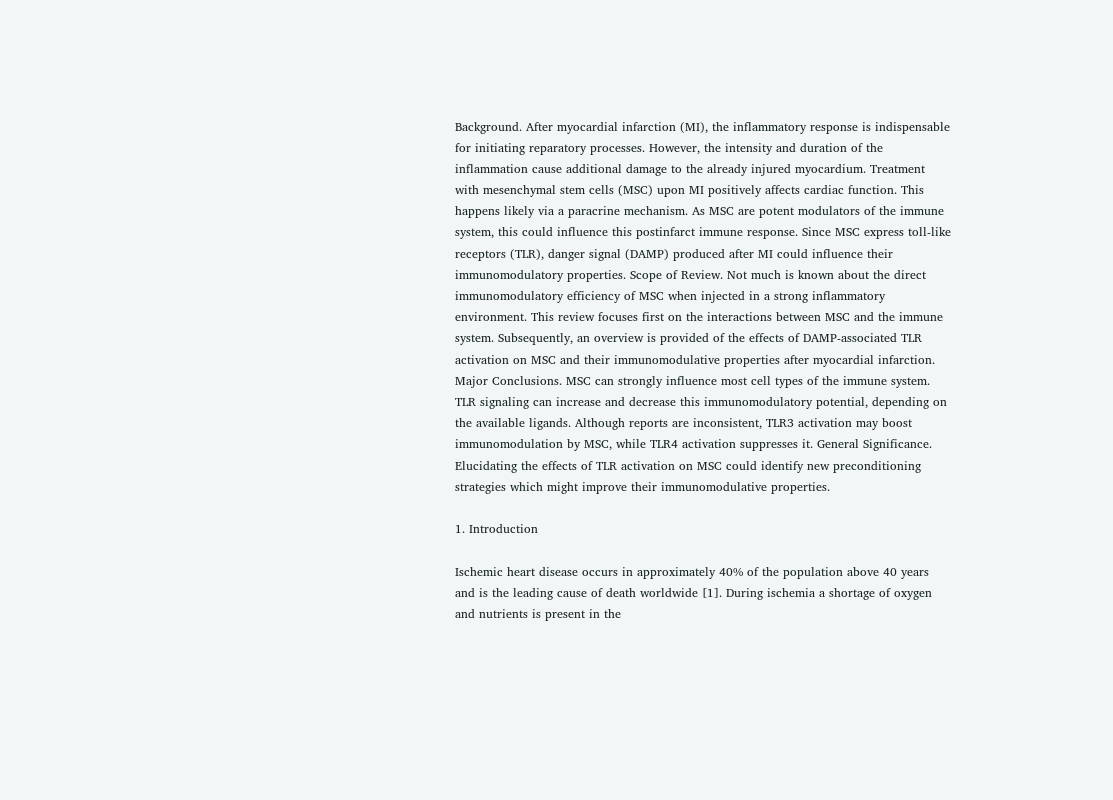Background. After myocardial infarction (MI), the inflammatory response is indispensable for initiating reparatory processes. However, the intensity and duration of the inflammation cause additional damage to the already injured myocardium. Treatment with mesenchymal stem cells (MSC) upon MI positively affects cardiac function. This happens likely via a paracrine mechanism. As MSC are potent modulators of the immune system, this could influence this postinfarct immune response. Since MSC express toll-like receptors (TLR), danger signal (DAMP) produced after MI could influence their immunomodulatory properties. Scope of Review. Not much is known about the direct immunomodulatory efficiency of MSC when injected in a strong inflammatory environment. This review focuses first on the interactions between MSC and the immune system. Subsequently, an overview is provided of the effects of DAMP-associated TLR activation on MSC and their immunomodulative properties after myocardial infarction. Major Conclusions. MSC can strongly influence most cell types of the immune system. TLR signaling can increase and decrease this immunomodulatory potential, depending on the available ligands. Although reports are inconsistent, TLR3 activation may boost immunomodulation by MSC, while TLR4 activation suppresses it. General Significance. Elucidating the effects of TLR activation on MSC could identify new preconditioning strategies which might improve their immunomodulative properties.

1. Introduction

Ischemic heart disease occurs in approximately 40% of the population above 40 years and is the leading cause of death worldwide [1]. During ischemia a shortage of oxygen and nutrients is present in the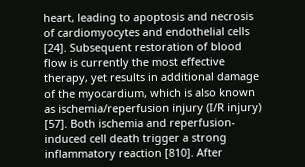heart, leading to apoptosis and necrosis of cardiomyocytes and endothelial cells [24]. Subsequent restoration of blood flow is currently the most effective therapy, yet results in additional damage of the myocardium, which is also known as ischemia/reperfusion injury (I/R injury) [57]. Both ischemia and reperfusion-induced cell death trigger a strong inflammatory reaction [810]. After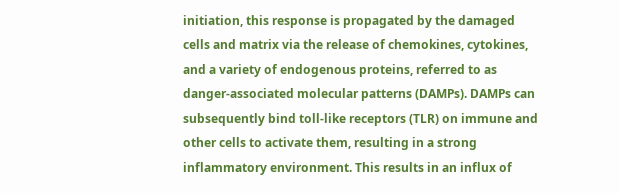initiation, this response is propagated by the damaged cells and matrix via the release of chemokines, cytokines, and a variety of endogenous proteins, referred to as danger-associated molecular patterns (DAMPs). DAMPs can subsequently bind toll-like receptors (TLR) on immune and other cells to activate them, resulting in a strong inflammatory environment. This results in an influx of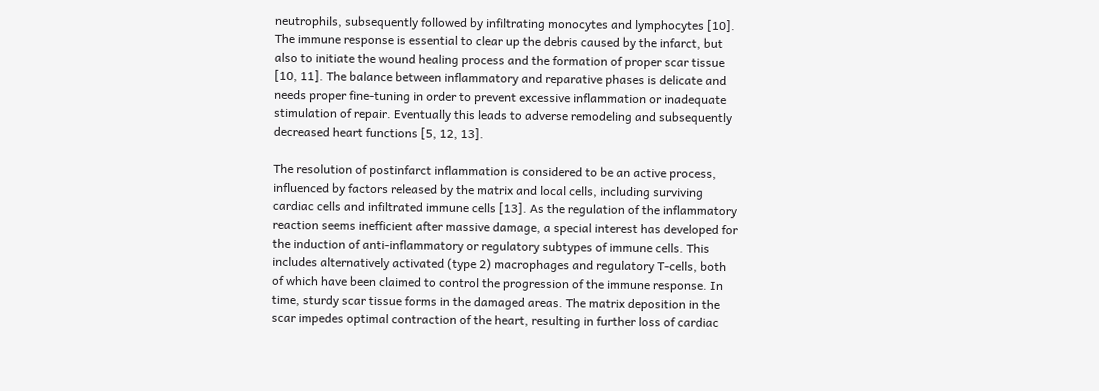neutrophils, subsequently followed by infiltrating monocytes and lymphocytes [10]. The immune response is essential to clear up the debris caused by the infarct, but also to initiate the wound healing process and the formation of proper scar tissue [10, 11]. The balance between inflammatory and reparative phases is delicate and needs proper fine-tuning in order to prevent excessive inflammation or inadequate stimulation of repair. Eventually this leads to adverse remodeling and subsequently decreased heart functions [5, 12, 13].

The resolution of postinfarct inflammation is considered to be an active process, influenced by factors released by the matrix and local cells, including surviving cardiac cells and infiltrated immune cells [13]. As the regulation of the inflammatory reaction seems inefficient after massive damage, a special interest has developed for the induction of anti-inflammatory or regulatory subtypes of immune cells. This includes alternatively activated (type 2) macrophages and regulatory T-cells, both of which have been claimed to control the progression of the immune response. In time, sturdy scar tissue forms in the damaged areas. The matrix deposition in the scar impedes optimal contraction of the heart, resulting in further loss of cardiac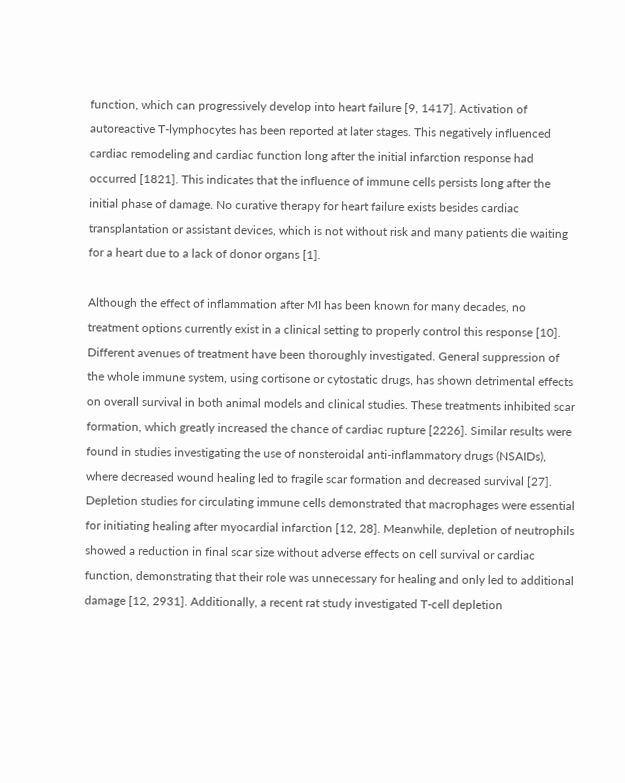function, which can progressively develop into heart failure [9, 1417]. Activation of autoreactive T-lymphocytes has been reported at later stages. This negatively influenced cardiac remodeling and cardiac function long after the initial infarction response had occurred [1821]. This indicates that the influence of immune cells persists long after the initial phase of damage. No curative therapy for heart failure exists besides cardiac transplantation or assistant devices, which is not without risk and many patients die waiting for a heart due to a lack of donor organs [1].

Although the effect of inflammation after MI has been known for many decades, no treatment options currently exist in a clinical setting to properly control this response [10]. Different avenues of treatment have been thoroughly investigated. General suppression of the whole immune system, using cortisone or cytostatic drugs, has shown detrimental effects on overall survival in both animal models and clinical studies. These treatments inhibited scar formation, which greatly increased the chance of cardiac rupture [2226]. Similar results were found in studies investigating the use of nonsteroidal anti-inflammatory drugs (NSAIDs), where decreased wound healing led to fragile scar formation and decreased survival [27]. Depletion studies for circulating immune cells demonstrated that macrophages were essential for initiating healing after myocardial infarction [12, 28]. Meanwhile, depletion of neutrophils showed a reduction in final scar size without adverse effects on cell survival or cardiac function, demonstrating that their role was unnecessary for healing and only led to additional damage [12, 2931]. Additionally, a recent rat study investigated T-cell depletion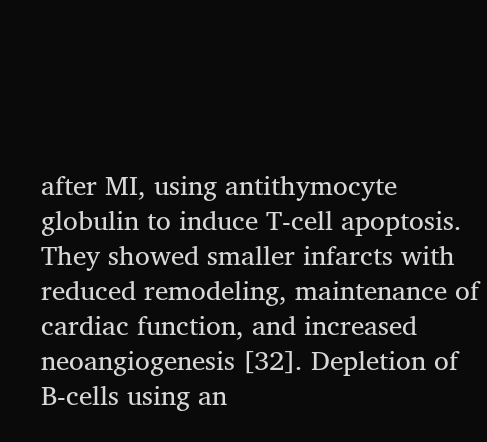after MI, using antithymocyte globulin to induce T-cell apoptosis. They showed smaller infarcts with reduced remodeling, maintenance of cardiac function, and increased neoangiogenesis [32]. Depletion of B-cells using an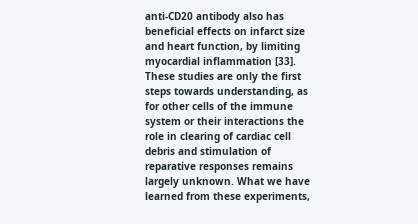anti-CD20 antibody also has beneficial effects on infarct size and heart function, by limiting myocardial inflammation [33]. These studies are only the first steps towards understanding, as for other cells of the immune system or their interactions the role in clearing of cardiac cell debris and stimulation of reparative responses remains largely unknown. What we have learned from these experiments,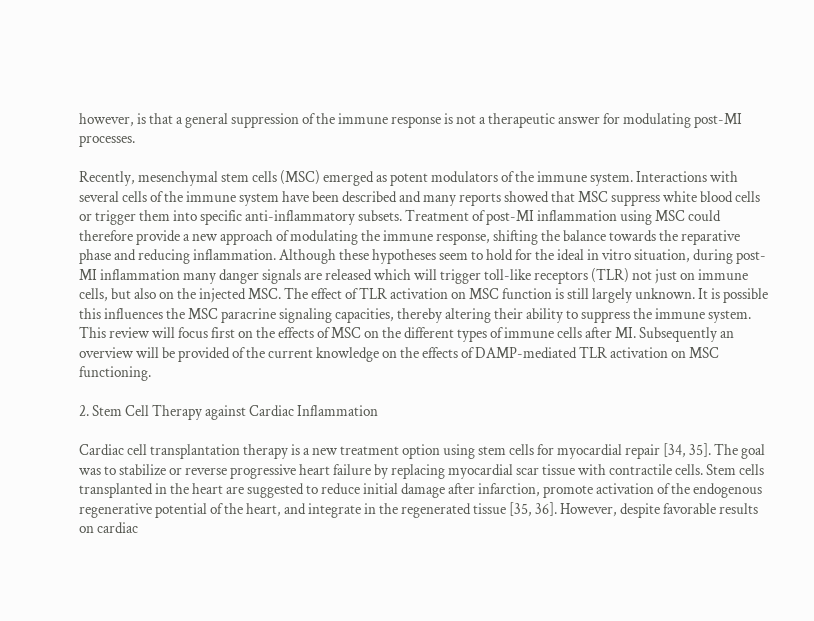however, is that a general suppression of the immune response is not a therapeutic answer for modulating post-MI processes.

Recently, mesenchymal stem cells (MSC) emerged as potent modulators of the immune system. Interactions with several cells of the immune system have been described and many reports showed that MSC suppress white blood cells or trigger them into specific anti-inflammatory subsets. Treatment of post-MI inflammation using MSC could therefore provide a new approach of modulating the immune response, shifting the balance towards the reparative phase and reducing inflammation. Although these hypotheses seem to hold for the ideal in vitro situation, during post-MI inflammation many danger signals are released which will trigger toll-like receptors (TLR) not just on immune cells, but also on the injected MSC. The effect of TLR activation on MSC function is still largely unknown. It is possible this influences the MSC paracrine signaling capacities, thereby altering their ability to suppress the immune system. This review will focus first on the effects of MSC on the different types of immune cells after MI. Subsequently an overview will be provided of the current knowledge on the effects of DAMP-mediated TLR activation on MSC functioning.

2. Stem Cell Therapy against Cardiac Inflammation

Cardiac cell transplantation therapy is a new treatment option using stem cells for myocardial repair [34, 35]. The goal was to stabilize or reverse progressive heart failure by replacing myocardial scar tissue with contractile cells. Stem cells transplanted in the heart are suggested to reduce initial damage after infarction, promote activation of the endogenous regenerative potential of the heart, and integrate in the regenerated tissue [35, 36]. However, despite favorable results on cardiac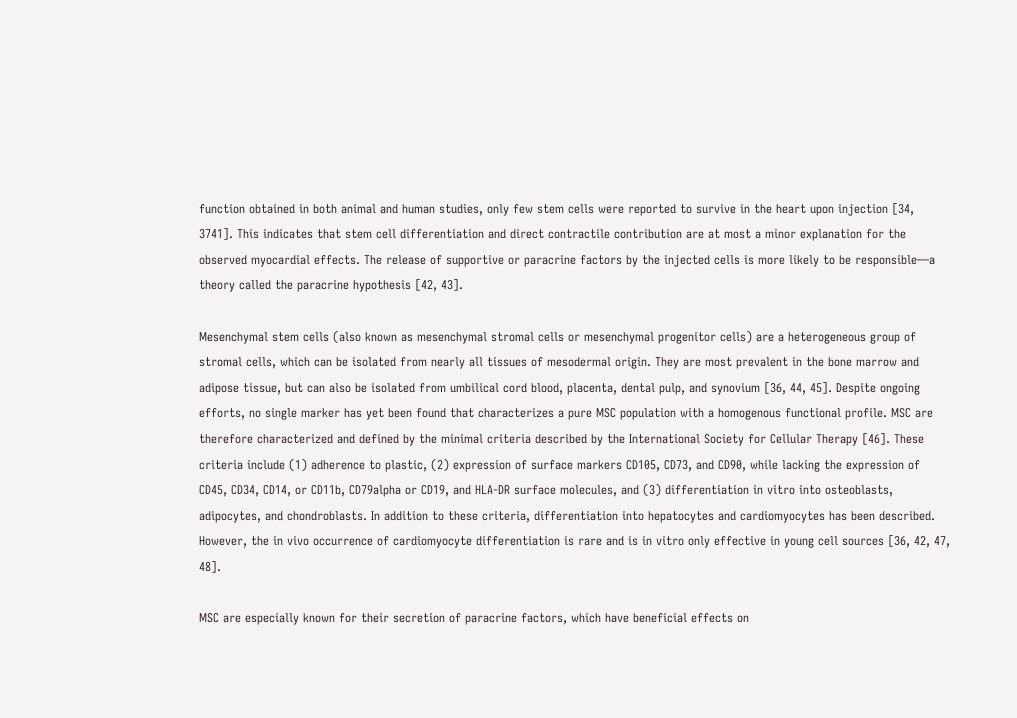function obtained in both animal and human studies, only few stem cells were reported to survive in the heart upon injection [34, 3741]. This indicates that stem cell differentiation and direct contractile contribution are at most a minor explanation for the observed myocardial effects. The release of supportive or paracrine factors by the injected cells is more likely to be responsible—a theory called the paracrine hypothesis [42, 43].

Mesenchymal stem cells (also known as mesenchymal stromal cells or mesenchymal progenitor cells) are a heterogeneous group of stromal cells, which can be isolated from nearly all tissues of mesodermal origin. They are most prevalent in the bone marrow and adipose tissue, but can also be isolated from umbilical cord blood, placenta, dental pulp, and synovium [36, 44, 45]. Despite ongoing efforts, no single marker has yet been found that characterizes a pure MSC population with a homogenous functional profile. MSC are therefore characterized and defined by the minimal criteria described by the International Society for Cellular Therapy [46]. These criteria include (1) adherence to plastic, (2) expression of surface markers CD105, CD73, and CD90, while lacking the expression of CD45, CD34, CD14, or CD11b, CD79alpha or CD19, and HLA-DR surface molecules, and (3) differentiation in vitro into osteoblasts, adipocytes, and chondroblasts. In addition to these criteria, differentiation into hepatocytes and cardiomyocytes has been described. However, the in vivo occurrence of cardiomyocyte differentiation is rare and is in vitro only effective in young cell sources [36, 42, 47, 48].

MSC are especially known for their secretion of paracrine factors, which have beneficial effects on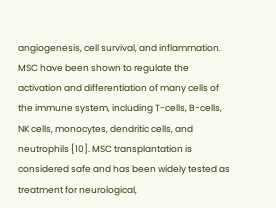angiogenesis, cell survival, and inflammation. MSC have been shown to regulate the activation and differentiation of many cells of the immune system, including T-cells, B-cells, NK cells, monocytes, dendritic cells, and neutrophils [10]. MSC transplantation is considered safe and has been widely tested as treatment for neurological,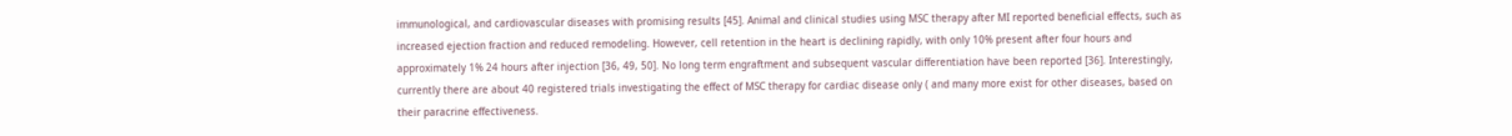immunological, and cardiovascular diseases with promising results [45]. Animal and clinical studies using MSC therapy after MI reported beneficial effects, such as increased ejection fraction and reduced remodeling. However, cell retention in the heart is declining rapidly, with only 10% present after four hours and approximately 1% 24 hours after injection [36, 49, 50]. No long term engraftment and subsequent vascular differentiation have been reported [36]. Interestingly, currently there are about 40 registered trials investigating the effect of MSC therapy for cardiac disease only ( and many more exist for other diseases, based on their paracrine effectiveness.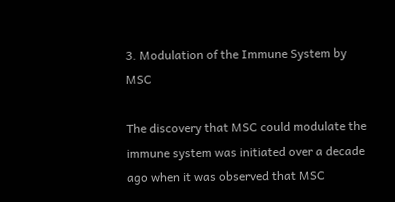3. Modulation of the Immune System by MSC

The discovery that MSC could modulate the immune system was initiated over a decade ago when it was observed that MSC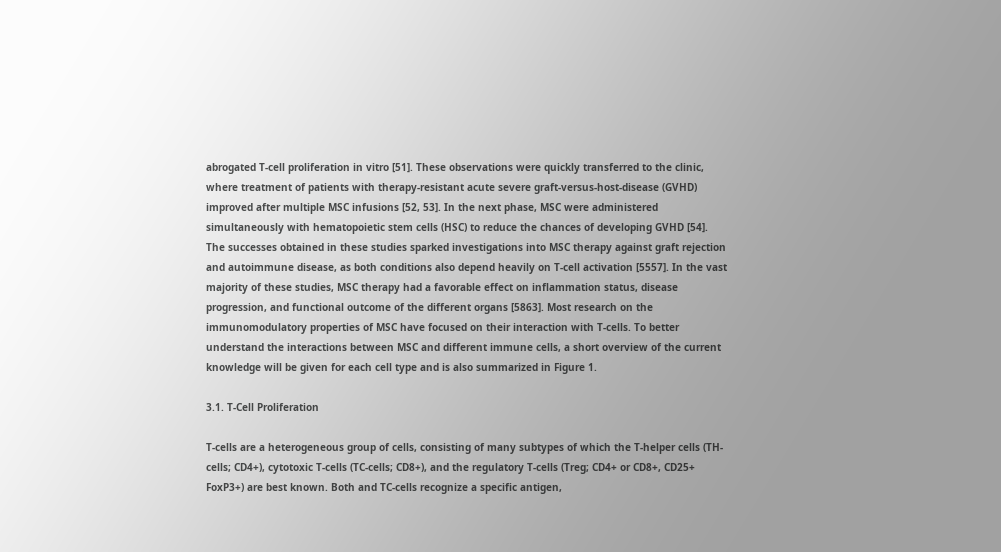abrogated T-cell proliferation in vitro [51]. These observations were quickly transferred to the clinic, where treatment of patients with therapy-resistant acute severe graft-versus-host-disease (GVHD) improved after multiple MSC infusions [52, 53]. In the next phase, MSC were administered simultaneously with hematopoietic stem cells (HSC) to reduce the chances of developing GVHD [54]. The successes obtained in these studies sparked investigations into MSC therapy against graft rejection and autoimmune disease, as both conditions also depend heavily on T-cell activation [5557]. In the vast majority of these studies, MSC therapy had a favorable effect on inflammation status, disease progression, and functional outcome of the different organs [5863]. Most research on the immunomodulatory properties of MSC have focused on their interaction with T-cells. To better understand the interactions between MSC and different immune cells, a short overview of the current knowledge will be given for each cell type and is also summarized in Figure 1.

3.1. T-Cell Proliferation

T-cells are a heterogeneous group of cells, consisting of many subtypes of which the T-helper cells (TH-cells; CD4+), cytotoxic T-cells (TC-cells; CD8+), and the regulatory T-cells (Treg; CD4+ or CD8+, CD25+ FoxP3+) are best known. Both and TC-cells recognize a specific antigen,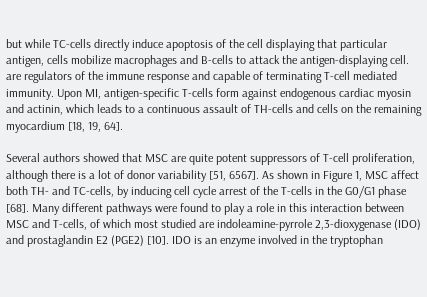but while TC-cells directly induce apoptosis of the cell displaying that particular antigen, cells mobilize macrophages and B-cells to attack the antigen-displaying cell. are regulators of the immune response and capable of terminating T-cell mediated immunity. Upon MI, antigen-specific T-cells form against endogenous cardiac myosin and actinin, which leads to a continuous assault of TH-cells and cells on the remaining myocardium [18, 19, 64].

Several authors showed that MSC are quite potent suppressors of T-cell proliferation, although there is a lot of donor variability [51, 6567]. As shown in Figure 1, MSC affect both TH- and TC-cells, by inducing cell cycle arrest of the T-cells in the G0/G1 phase [68]. Many different pathways were found to play a role in this interaction between MSC and T-cells, of which most studied are indoleamine-pyrrole 2,3-dioxygenase (IDO) and prostaglandin E2 (PGE2) [10]. IDO is an enzyme involved in the tryptophan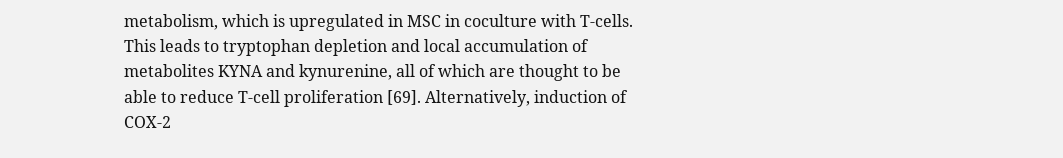metabolism, which is upregulated in MSC in coculture with T-cells. This leads to tryptophan depletion and local accumulation of metabolites KYNA and kynurenine, all of which are thought to be able to reduce T-cell proliferation [69]. Alternatively, induction of COX-2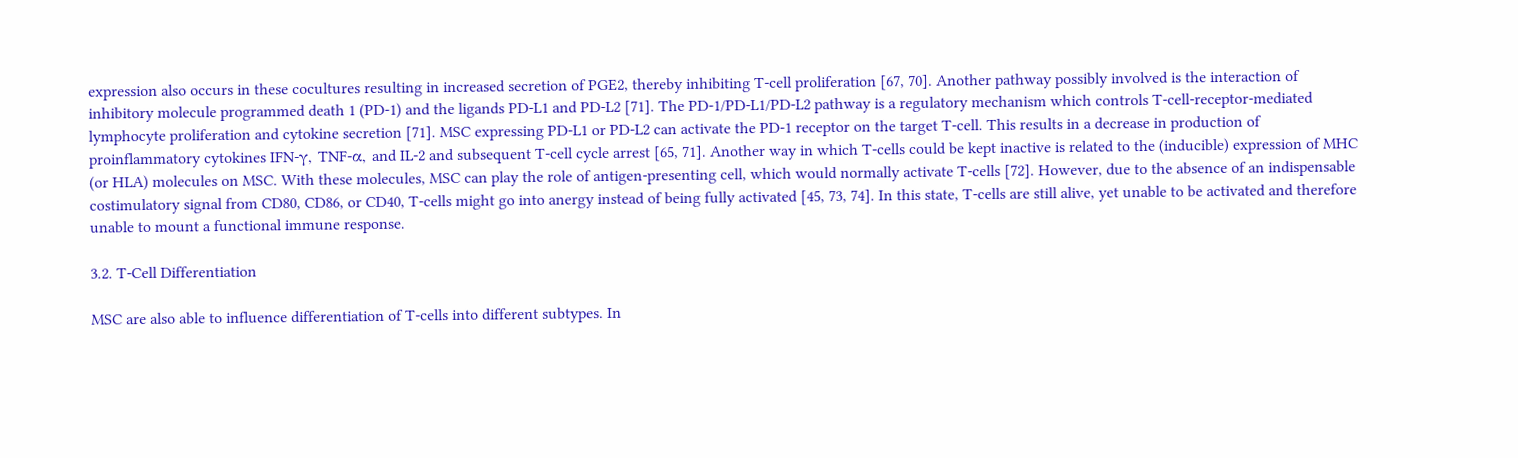expression also occurs in these cocultures resulting in increased secretion of PGE2, thereby inhibiting T-cell proliferation [67, 70]. Another pathway possibly involved is the interaction of inhibitory molecule programmed death 1 (PD-1) and the ligands PD-L1 and PD-L2 [71]. The PD-1/PD-L1/PD-L2 pathway is a regulatory mechanism which controls T-cell-receptor-mediated lymphocyte proliferation and cytokine secretion [71]. MSC expressing PD-L1 or PD-L2 can activate the PD-1 receptor on the target T-cell. This results in a decrease in production of proinflammatory cytokines IFN-γ, TNF-α, and IL-2 and subsequent T-cell cycle arrest [65, 71]. Another way in which T-cells could be kept inactive is related to the (inducible) expression of MHC (or HLA) molecules on MSC. With these molecules, MSC can play the role of antigen-presenting cell, which would normally activate T-cells [72]. However, due to the absence of an indispensable costimulatory signal from CD80, CD86, or CD40, T-cells might go into anergy instead of being fully activated [45, 73, 74]. In this state, T-cells are still alive, yet unable to be activated and therefore unable to mount a functional immune response.

3.2. T-Cell Differentiation

MSC are also able to influence differentiation of T-cells into different subtypes. In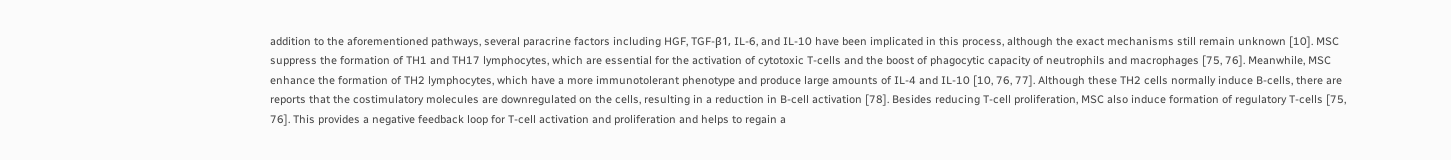addition to the aforementioned pathways, several paracrine factors including HGF, TGF-β1, IL-6, and IL-10 have been implicated in this process, although the exact mechanisms still remain unknown [10]. MSC suppress the formation of TH1 and TH17 lymphocytes, which are essential for the activation of cytotoxic T-cells and the boost of phagocytic capacity of neutrophils and macrophages [75, 76]. Meanwhile, MSC enhance the formation of TH2 lymphocytes, which have a more immunotolerant phenotype and produce large amounts of IL-4 and IL-10 [10, 76, 77]. Although these TH2 cells normally induce B-cells, there are reports that the costimulatory molecules are downregulated on the cells, resulting in a reduction in B-cell activation [78]. Besides reducing T-cell proliferation, MSC also induce formation of regulatory T-cells [75, 76]. This provides a negative feedback loop for T-cell activation and proliferation and helps to regain a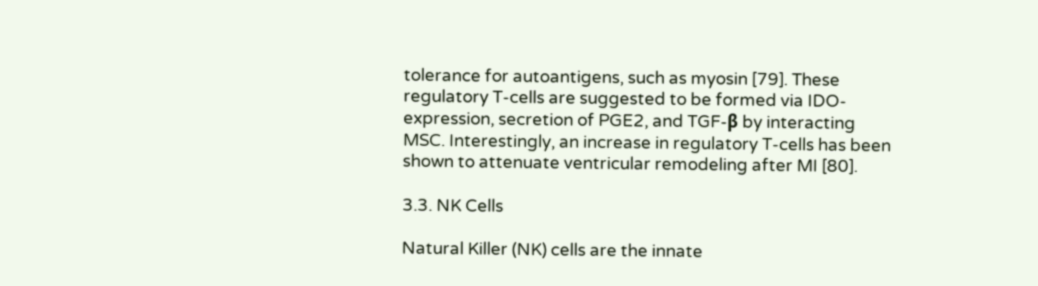tolerance for autoantigens, such as myosin [79]. These regulatory T-cells are suggested to be formed via IDO-expression, secretion of PGE2, and TGF-β by interacting MSC. Interestingly, an increase in regulatory T-cells has been shown to attenuate ventricular remodeling after MI [80].

3.3. NK Cells

Natural Killer (NK) cells are the innate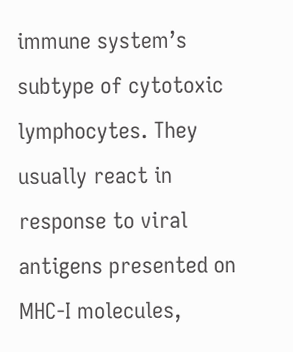immune system’s subtype of cytotoxic lymphocytes. They usually react in response to viral antigens presented on MHC-I molecules,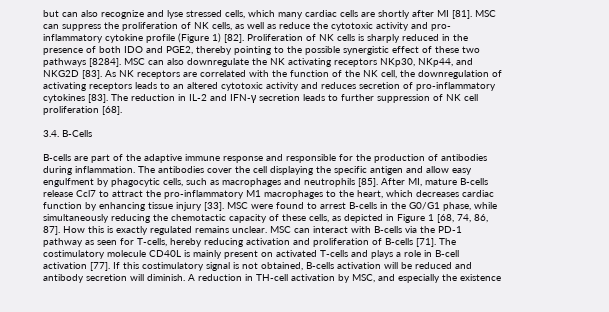but can also recognize and lyse stressed cells, which many cardiac cells are shortly after MI [81]. MSC can suppress the proliferation of NK cells, as well as reduce the cytotoxic activity and pro-inflammatory cytokine profile (Figure 1) [82]. Proliferation of NK cells is sharply reduced in the presence of both IDO and PGE2, thereby pointing to the possible synergistic effect of these two pathways [8284]. MSC can also downregulate the NK activating receptors NKp30, NKp44, and NKG2D [83]. As NK receptors are correlated with the function of the NK cell, the downregulation of activating receptors leads to an altered cytotoxic activity and reduces secretion of pro-inflammatory cytokines [83]. The reduction in IL-2 and IFN-γ secretion leads to further suppression of NK cell proliferation [68].

3.4. B-Cells

B-cells are part of the adaptive immune response and responsible for the production of antibodies during inflammation. The antibodies cover the cell displaying the specific antigen and allow easy engulfment by phagocytic cells, such as macrophages and neutrophils [85]. After MI, mature B-cells release Ccl7 to attract the pro-inflammatory M1 macrophages to the heart, which decreases cardiac function by enhancing tissue injury [33]. MSC were found to arrest B-cells in the G0/G1 phase, while simultaneously reducing the chemotactic capacity of these cells, as depicted in Figure 1 [68, 74, 86, 87]. How this is exactly regulated remains unclear. MSC can interact with B-cells via the PD-1 pathway as seen for T-cells, hereby reducing activation and proliferation of B-cells [71]. The costimulatory molecule CD40L is mainly present on activated T-cells and plays a role in B-cell activation [77]. If this costimulatory signal is not obtained, B-cells activation will be reduced and antibody secretion will diminish. A reduction in TH-cell activation by MSC, and especially the existence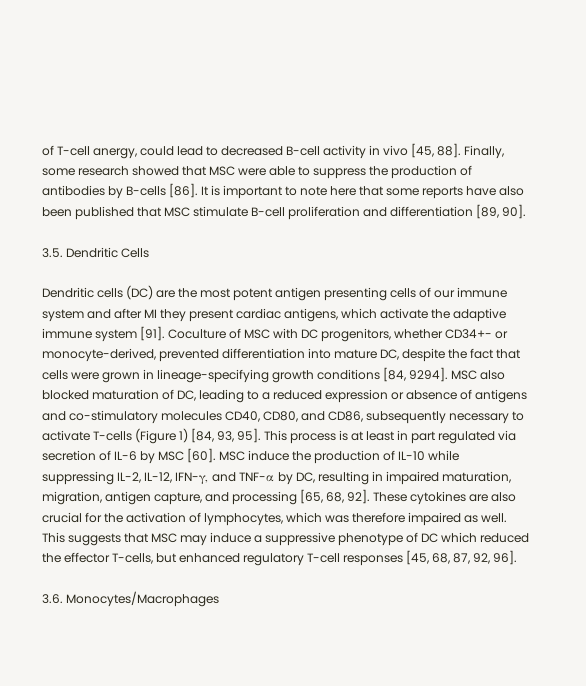of T-cell anergy, could lead to decreased B-cell activity in vivo [45, 88]. Finally, some research showed that MSC were able to suppress the production of antibodies by B-cells [86]. It is important to note here that some reports have also been published that MSC stimulate B-cell proliferation and differentiation [89, 90].

3.5. Dendritic Cells

Dendritic cells (DC) are the most potent antigen presenting cells of our immune system and after MI they present cardiac antigens, which activate the adaptive immune system [91]. Coculture of MSC with DC progenitors, whether CD34+- or monocyte-derived, prevented differentiation into mature DC, despite the fact that cells were grown in lineage-specifying growth conditions [84, 9294]. MSC also blocked maturation of DC, leading to a reduced expression or absence of antigens and co-stimulatory molecules CD40, CD80, and CD86, subsequently necessary to activate T-cells (Figure 1) [84, 93, 95]. This process is at least in part regulated via secretion of IL-6 by MSC [60]. MSC induce the production of IL-10 while suppressing IL-2, IL-12, IFN-γ, and TNF-α by DC, resulting in impaired maturation, migration, antigen capture, and processing [65, 68, 92]. These cytokines are also crucial for the activation of lymphocytes, which was therefore impaired as well. This suggests that MSC may induce a suppressive phenotype of DC which reduced the effector T-cells, but enhanced regulatory T-cell responses [45, 68, 87, 92, 96].

3.6. Monocytes/Macrophages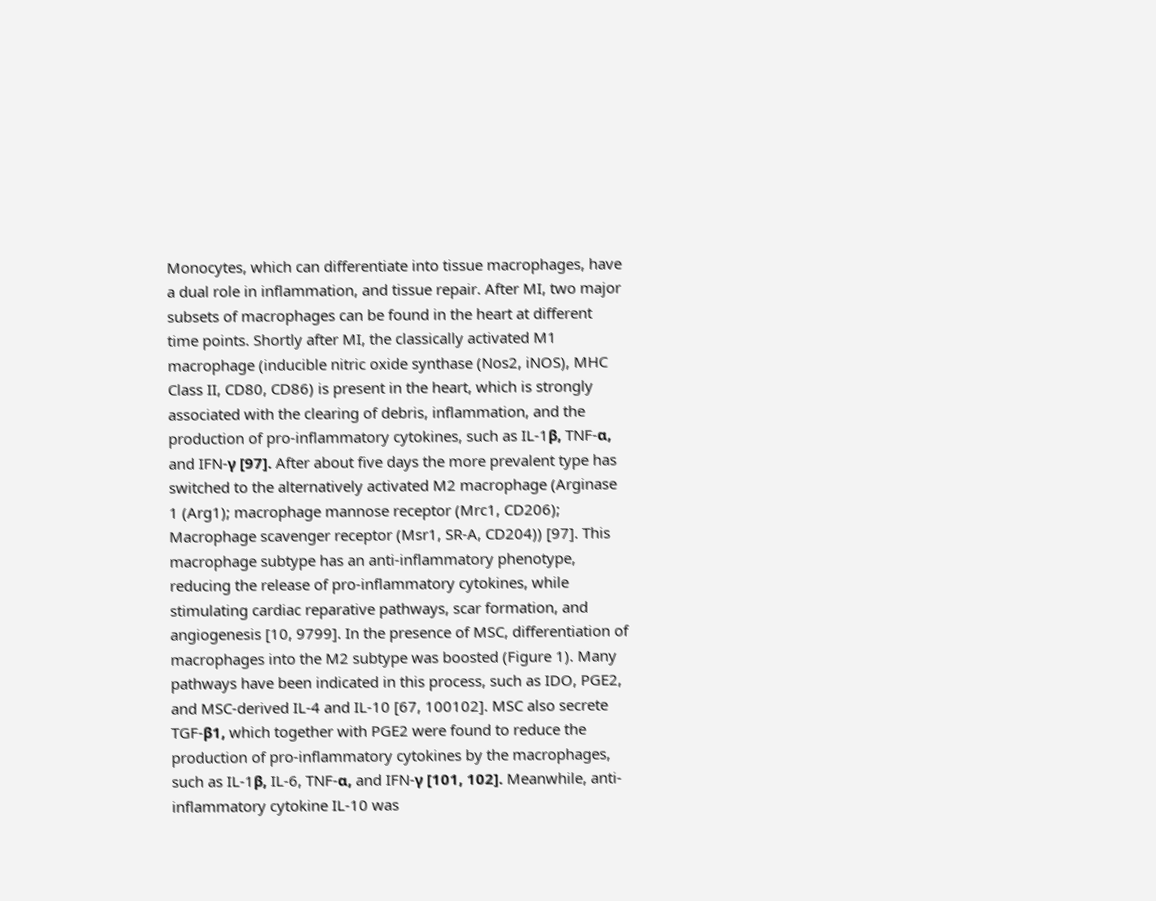Monocytes, which can differentiate into tissue macrophages, have a dual role in inflammation, and tissue repair. After MI, two major subsets of macrophages can be found in the heart at different time points. Shortly after MI, the classically activated M1 macrophage (inducible nitric oxide synthase (Nos2, iNOS), MHC Class II, CD80, CD86) is present in the heart, which is strongly associated with the clearing of debris, inflammation, and the production of pro-inflammatory cytokines, such as IL-1β, TNF-α, and IFN-γ [97]. After about five days the more prevalent type has switched to the alternatively activated M2 macrophage (Arginase 1 (Arg1); macrophage mannose receptor (Mrc1, CD206); Macrophage scavenger receptor (Msr1, SR-A, CD204)) [97]. This macrophage subtype has an anti-inflammatory phenotype, reducing the release of pro-inflammatory cytokines, while stimulating cardiac reparative pathways, scar formation, and angiogenesis [10, 9799]. In the presence of MSC, differentiation of macrophages into the M2 subtype was boosted (Figure 1). Many pathways have been indicated in this process, such as IDO, PGE2, and MSC-derived IL-4 and IL-10 [67, 100102]. MSC also secrete TGF-β1, which together with PGE2 were found to reduce the production of pro-inflammatory cytokines by the macrophages, such as IL-1β, IL-6, TNF-α, and IFN-γ [101, 102]. Meanwhile, anti-inflammatory cytokine IL-10 was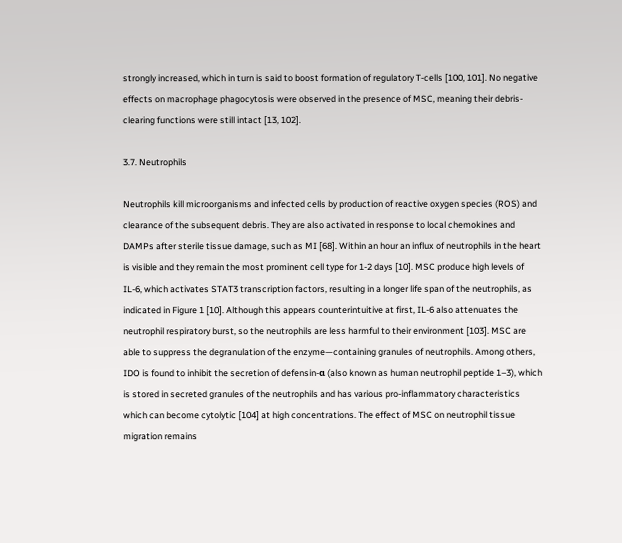strongly increased, which in turn is said to boost formation of regulatory T-cells [100, 101]. No negative effects on macrophage phagocytosis were observed in the presence of MSC, meaning their debris-clearing functions were still intact [13, 102].

3.7. Neutrophils

Neutrophils kill microorganisms and infected cells by production of reactive oxygen species (ROS) and clearance of the subsequent debris. They are also activated in response to local chemokines and DAMPs after sterile tissue damage, such as MI [68]. Within an hour an influx of neutrophils in the heart is visible and they remain the most prominent cell type for 1-2 days [10]. MSC produce high levels of IL-6, which activates STAT3 transcription factors, resulting in a longer life span of the neutrophils, as indicated in Figure 1 [10]. Although this appears counterintuitive at first, IL-6 also attenuates the neutrophil respiratory burst, so the neutrophils are less harmful to their environment [103]. MSC are able to suppress the degranulation of the enzyme—containing granules of neutrophils. Among others, IDO is found to inhibit the secretion of defensin-α (also known as human neutrophil peptide 1–3), which is stored in secreted granules of the neutrophils and has various pro-inflammatory characteristics which can become cytolytic [104] at high concentrations. The effect of MSC on neutrophil tissue migration remains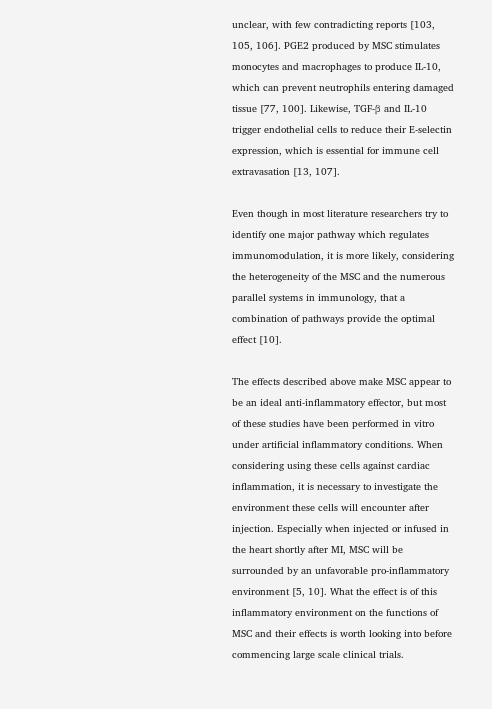unclear, with few contradicting reports [103, 105, 106]. PGE2 produced by MSC stimulates monocytes and macrophages to produce IL-10, which can prevent neutrophils entering damaged tissue [77, 100]. Likewise, TGF-β and IL-10 trigger endothelial cells to reduce their E-selectin expression, which is essential for immune cell extravasation [13, 107].

Even though in most literature researchers try to identify one major pathway which regulates immunomodulation, it is more likely, considering the heterogeneity of the MSC and the numerous parallel systems in immunology, that a combination of pathways provide the optimal effect [10].

The effects described above make MSC appear to be an ideal anti-inflammatory effector, but most of these studies have been performed in vitro under artificial inflammatory conditions. When considering using these cells against cardiac inflammation, it is necessary to investigate the environment these cells will encounter after injection. Especially when injected or infused in the heart shortly after MI, MSC will be surrounded by an unfavorable pro-inflammatory environment [5, 10]. What the effect is of this inflammatory environment on the functions of MSC and their effects is worth looking into before commencing large scale clinical trials.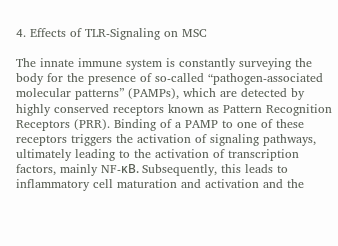4. Effects of TLR-Signaling on MSC

The innate immune system is constantly surveying the body for the presence of so-called “pathogen-associated molecular patterns” (PAMPs), which are detected by highly conserved receptors known as Pattern Recognition Receptors (PRR). Binding of a PAMP to one of these receptors triggers the activation of signaling pathways, ultimately leading to the activation of transcription factors, mainly NF-κB. Subsequently, this leads to inflammatory cell maturation and activation and the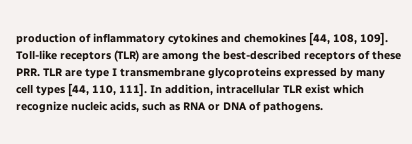production of inflammatory cytokines and chemokines [44, 108, 109]. Toll-like receptors (TLR) are among the best-described receptors of these PRR. TLR are type I transmembrane glycoproteins expressed by many cell types [44, 110, 111]. In addition, intracellular TLR exist which recognize nucleic acids, such as RNA or DNA of pathogens.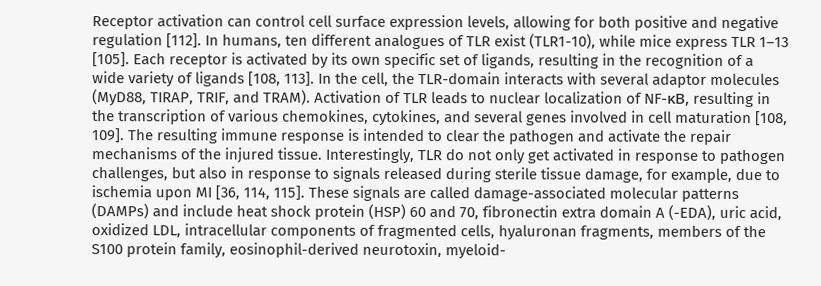Receptor activation can control cell surface expression levels, allowing for both positive and negative regulation [112]. In humans, ten different analogues of TLR exist (TLR1-10), while mice express TLR 1–13 [105]. Each receptor is activated by its own specific set of ligands, resulting in the recognition of a wide variety of ligands [108, 113]. In the cell, the TLR-domain interacts with several adaptor molecules (MyD88, TIRAP, TRIF, and TRAM). Activation of TLR leads to nuclear localization of NF-κB, resulting in the transcription of various chemokines, cytokines, and several genes involved in cell maturation [108, 109]. The resulting immune response is intended to clear the pathogen and activate the repair mechanisms of the injured tissue. Interestingly, TLR do not only get activated in response to pathogen challenges, but also in response to signals released during sterile tissue damage, for example, due to ischemia upon MI [36, 114, 115]. These signals are called damage-associated molecular patterns (DAMPs) and include heat shock protein (HSP) 60 and 70, fibronectin extra domain A (-EDA), uric acid, oxidized LDL, intracellular components of fragmented cells, hyaluronan fragments, members of the S100 protein family, eosinophil-derived neurotoxin, myeloid-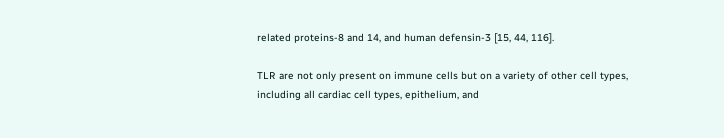related proteins-8 and 14, and human defensin-3 [15, 44, 116].

TLR are not only present on immune cells but on a variety of other cell types, including all cardiac cell types, epithelium, and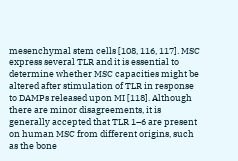mesenchymal stem cells [108, 116, 117]. MSC express several TLR and it is essential to determine whether MSC capacities might be altered after stimulation of TLR in response to DAMPs released upon MI [118]. Although there are minor disagreements, it is generally accepted that TLR 1–6 are present on human MSC from different origins, such as the bone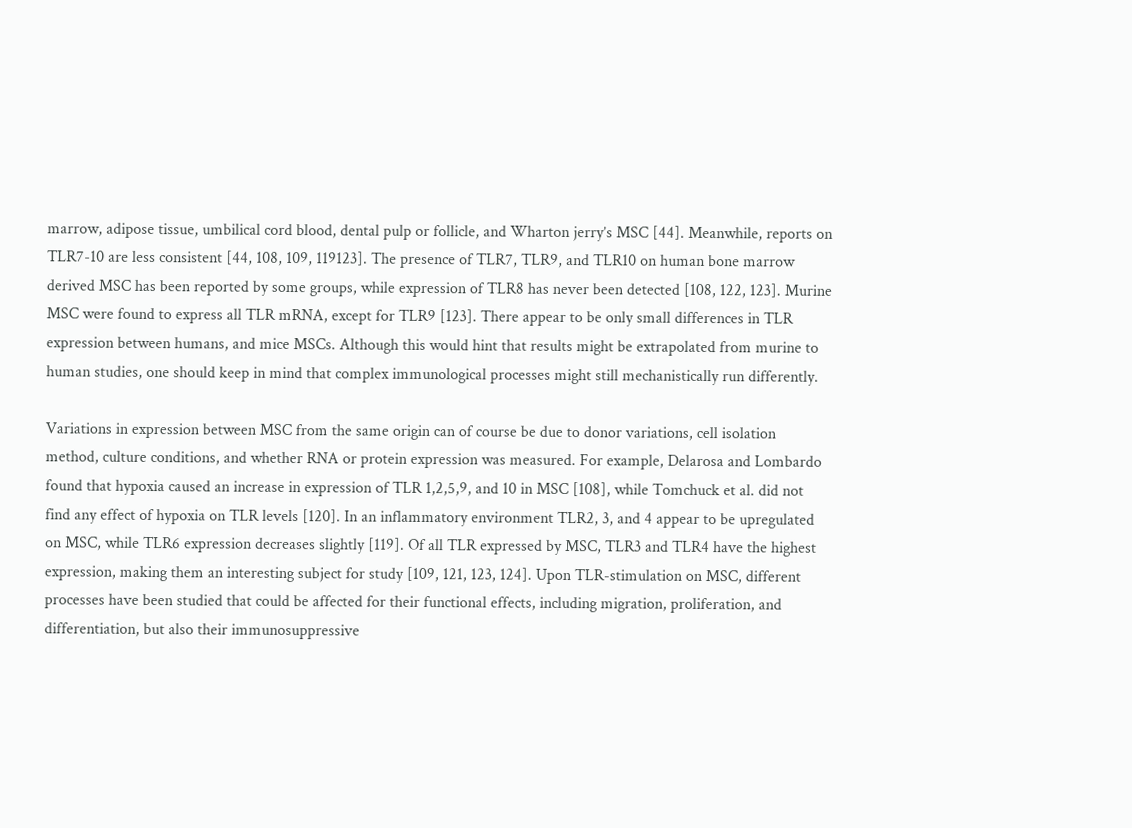marrow, adipose tissue, umbilical cord blood, dental pulp or follicle, and Wharton jerry’s MSC [44]. Meanwhile, reports on TLR7-10 are less consistent [44, 108, 109, 119123]. The presence of TLR7, TLR9, and TLR10 on human bone marrow derived MSC has been reported by some groups, while expression of TLR8 has never been detected [108, 122, 123]. Murine MSC were found to express all TLR mRNA, except for TLR9 [123]. There appear to be only small differences in TLR expression between humans, and mice MSCs. Although this would hint that results might be extrapolated from murine to human studies, one should keep in mind that complex immunological processes might still mechanistically run differently.

Variations in expression between MSC from the same origin can of course be due to donor variations, cell isolation method, culture conditions, and whether RNA or protein expression was measured. For example, Delarosa and Lombardo found that hypoxia caused an increase in expression of TLR 1,2,5,9, and 10 in MSC [108], while Tomchuck et al. did not find any effect of hypoxia on TLR levels [120]. In an inflammatory environment TLR2, 3, and 4 appear to be upregulated on MSC, while TLR6 expression decreases slightly [119]. Of all TLR expressed by MSC, TLR3 and TLR4 have the highest expression, making them an interesting subject for study [109, 121, 123, 124]. Upon TLR-stimulation on MSC, different processes have been studied that could be affected for their functional effects, including migration, proliferation, and differentiation, but also their immunosuppressive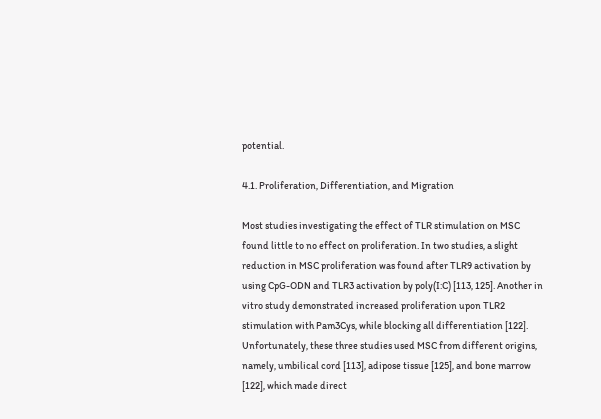potential.

4.1. Proliferation, Differentiation, and Migration

Most studies investigating the effect of TLR stimulation on MSC found little to no effect on proliferation. In two studies, a slight reduction in MSC proliferation was found after TLR9 activation by using CpG-ODN and TLR3 activation by poly(I:C) [113, 125]. Another in vitro study demonstrated increased proliferation upon TLR2 stimulation with Pam3Cys, while blocking all differentiation [122]. Unfortunately, these three studies used MSC from different origins, namely, umbilical cord [113], adipose tissue [125], and bone marrow [122], which made direct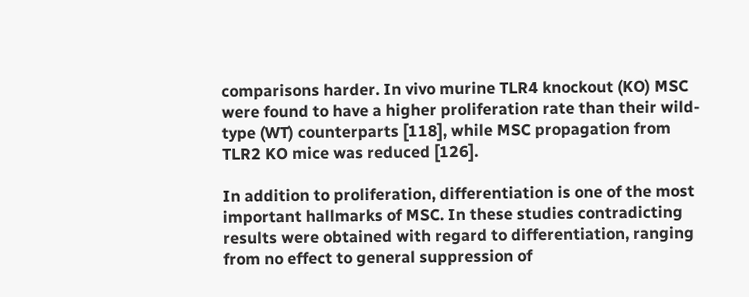comparisons harder. In vivo murine TLR4 knockout (KO) MSC were found to have a higher proliferation rate than their wild-type (WT) counterparts [118], while MSC propagation from TLR2 KO mice was reduced [126].

In addition to proliferation, differentiation is one of the most important hallmarks of MSC. In these studies contradicting results were obtained with regard to differentiation, ranging from no effect to general suppression of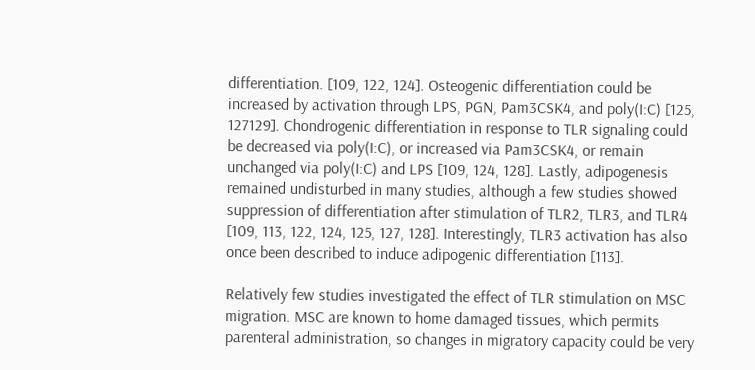differentiation. [109, 122, 124]. Osteogenic differentiation could be increased by activation through LPS, PGN, Pam3CSK4, and poly(I:C) [125, 127129]. Chondrogenic differentiation in response to TLR signaling could be decreased via poly(I:C), or increased via Pam3CSK4, or remain unchanged via poly(I:C) and LPS [109, 124, 128]. Lastly, adipogenesis remained undisturbed in many studies, although a few studies showed suppression of differentiation after stimulation of TLR2, TLR3, and TLR4 [109, 113, 122, 124, 125, 127, 128]. Interestingly, TLR3 activation has also once been described to induce adipogenic differentiation [113].

Relatively few studies investigated the effect of TLR stimulation on MSC migration. MSC are known to home damaged tissues, which permits parenteral administration, so changes in migratory capacity could be very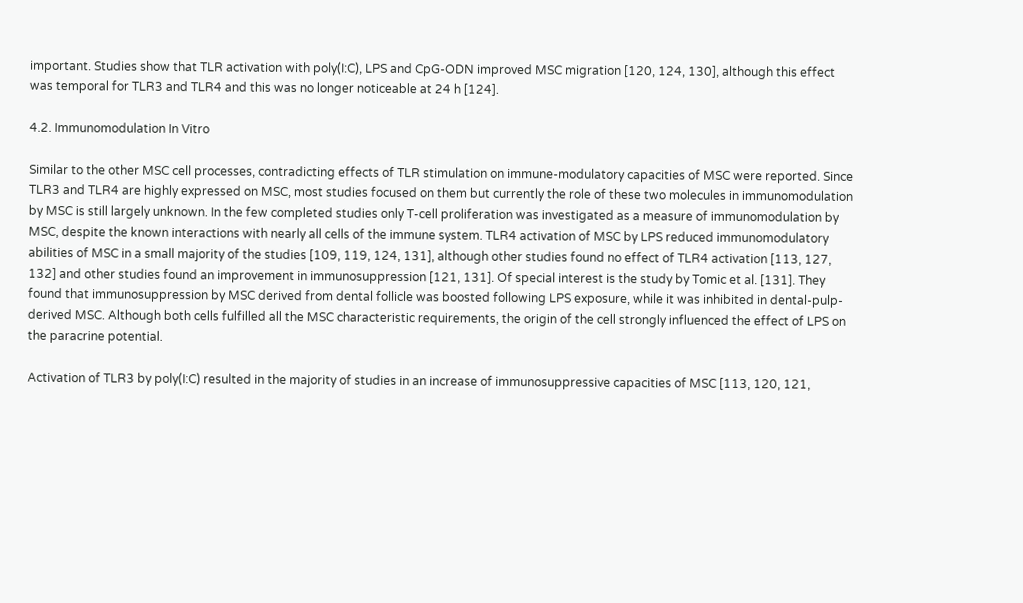important. Studies show that TLR activation with poly(I:C), LPS and CpG-ODN improved MSC migration [120, 124, 130], although this effect was temporal for TLR3 and TLR4 and this was no longer noticeable at 24 h [124].

4.2. Immunomodulation In Vitro

Similar to the other MSC cell processes, contradicting effects of TLR stimulation on immune-modulatory capacities of MSC were reported. Since TLR3 and TLR4 are highly expressed on MSC, most studies focused on them but currently the role of these two molecules in immunomodulation by MSC is still largely unknown. In the few completed studies only T-cell proliferation was investigated as a measure of immunomodulation by MSC, despite the known interactions with nearly all cells of the immune system. TLR4 activation of MSC by LPS reduced immunomodulatory abilities of MSC in a small majority of the studies [109, 119, 124, 131], although other studies found no effect of TLR4 activation [113, 127, 132] and other studies found an improvement in immunosuppression [121, 131]. Of special interest is the study by Tomic et al. [131]. They found that immunosuppression by MSC derived from dental follicle was boosted following LPS exposure, while it was inhibited in dental-pulp-derived MSC. Although both cells fulfilled all the MSC characteristic requirements, the origin of the cell strongly influenced the effect of LPS on the paracrine potential.

Activation of TLR3 by poly(I:C) resulted in the majority of studies in an increase of immunosuppressive capacities of MSC [113, 120, 121,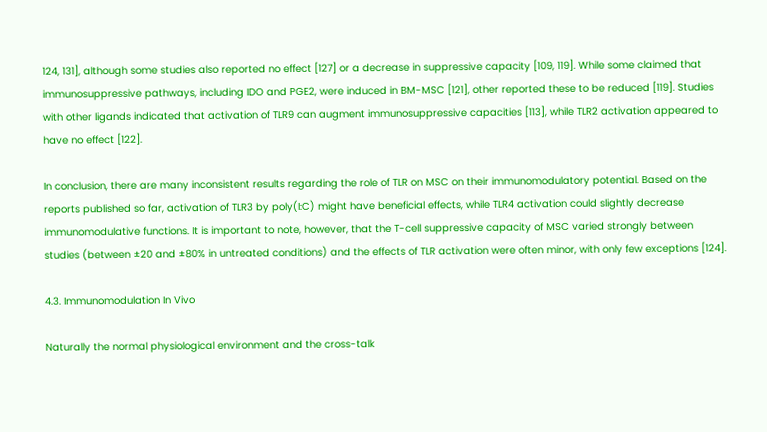124, 131], although some studies also reported no effect [127] or a decrease in suppressive capacity [109, 119]. While some claimed that immunosuppressive pathways, including IDO and PGE2, were induced in BM-MSC [121], other reported these to be reduced [119]. Studies with other ligands indicated that activation of TLR9 can augment immunosuppressive capacities [113], while TLR2 activation appeared to have no effect [122].

In conclusion, there are many inconsistent results regarding the role of TLR on MSC on their immunomodulatory potential. Based on the reports published so far, activation of TLR3 by poly(I:C) might have beneficial effects, while TLR4 activation could slightly decrease immunomodulative functions. It is important to note, however, that the T-cell suppressive capacity of MSC varied strongly between studies (between ±20 and ±80% in untreated conditions) and the effects of TLR activation were often minor, with only few exceptions [124].

4.3. Immunomodulation In Vivo

Naturally the normal physiological environment and the cross-talk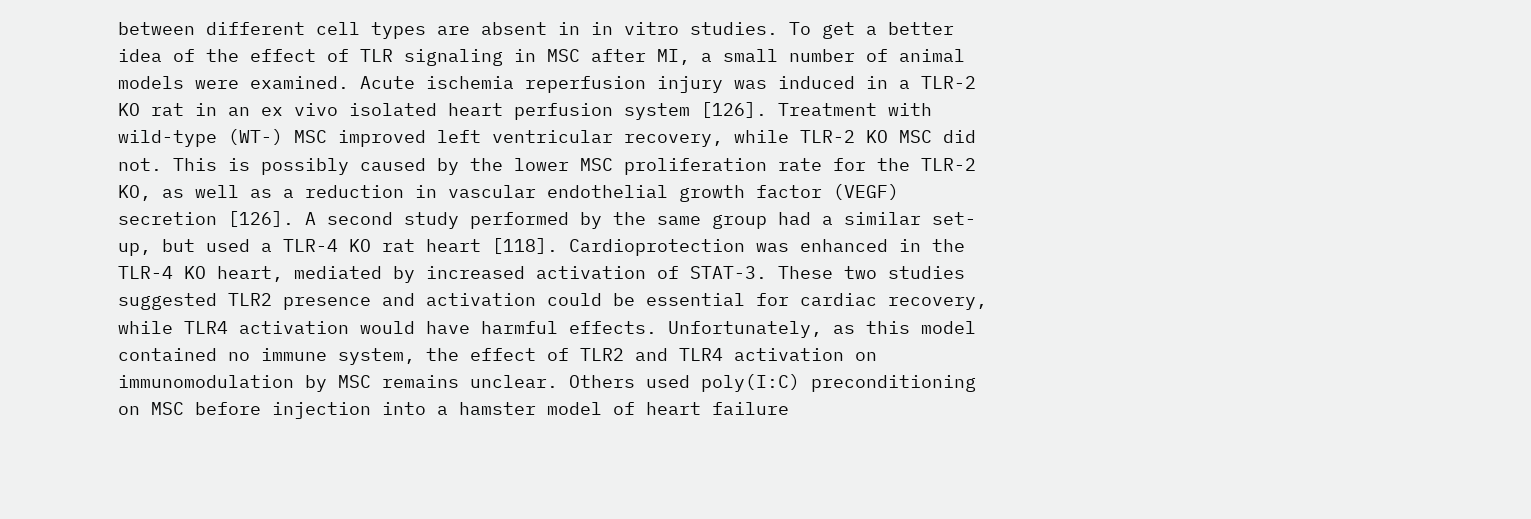between different cell types are absent in in vitro studies. To get a better idea of the effect of TLR signaling in MSC after MI, a small number of animal models were examined. Acute ischemia reperfusion injury was induced in a TLR-2 KO rat in an ex vivo isolated heart perfusion system [126]. Treatment with wild-type (WT-) MSC improved left ventricular recovery, while TLR-2 KO MSC did not. This is possibly caused by the lower MSC proliferation rate for the TLR-2 KO, as well as a reduction in vascular endothelial growth factor (VEGF) secretion [126]. A second study performed by the same group had a similar set-up, but used a TLR-4 KO rat heart [118]. Cardioprotection was enhanced in the TLR-4 KO heart, mediated by increased activation of STAT-3. These two studies suggested TLR2 presence and activation could be essential for cardiac recovery, while TLR4 activation would have harmful effects. Unfortunately, as this model contained no immune system, the effect of TLR2 and TLR4 activation on immunomodulation by MSC remains unclear. Others used poly(I:C) preconditioning on MSC before injection into a hamster model of heart failure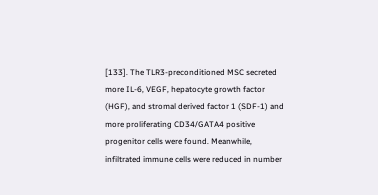[133]. The TLR3-preconditioned MSC secreted more IL-6, VEGF, hepatocyte growth factor (HGF), and stromal derived factor 1 (SDF-1) and more proliferating CD34/GATA4 positive progenitor cells were found. Meanwhile, infiltrated immune cells were reduced in number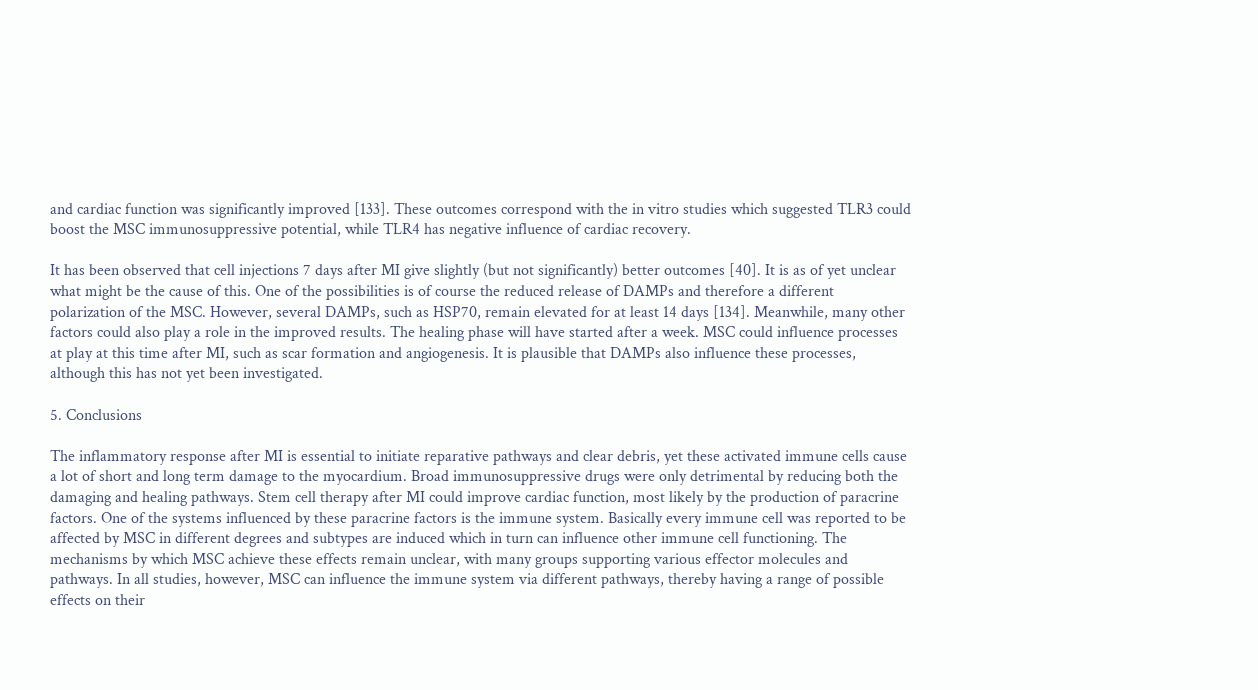and cardiac function was significantly improved [133]. These outcomes correspond with the in vitro studies which suggested TLR3 could boost the MSC immunosuppressive potential, while TLR4 has negative influence of cardiac recovery.

It has been observed that cell injections 7 days after MI give slightly (but not significantly) better outcomes [40]. It is as of yet unclear what might be the cause of this. One of the possibilities is of course the reduced release of DAMPs and therefore a different polarization of the MSC. However, several DAMPs, such as HSP70, remain elevated for at least 14 days [134]. Meanwhile, many other factors could also play a role in the improved results. The healing phase will have started after a week. MSC could influence processes at play at this time after MI, such as scar formation and angiogenesis. It is plausible that DAMPs also influence these processes, although this has not yet been investigated.

5. Conclusions

The inflammatory response after MI is essential to initiate reparative pathways and clear debris, yet these activated immune cells cause a lot of short and long term damage to the myocardium. Broad immunosuppressive drugs were only detrimental by reducing both the damaging and healing pathways. Stem cell therapy after MI could improve cardiac function, most likely by the production of paracrine factors. One of the systems influenced by these paracrine factors is the immune system. Basically every immune cell was reported to be affected by MSC in different degrees and subtypes are induced which in turn can influence other immune cell functioning. The mechanisms by which MSC achieve these effects remain unclear, with many groups supporting various effector molecules and pathways. In all studies, however, MSC can influence the immune system via different pathways, thereby having a range of possible effects on their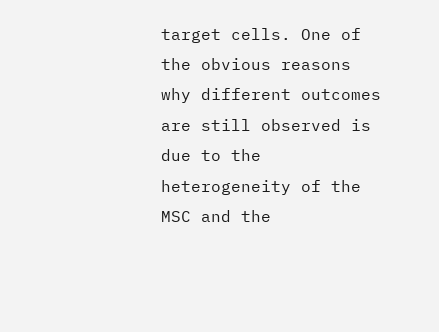target cells. One of the obvious reasons why different outcomes are still observed is due to the heterogeneity of the MSC and the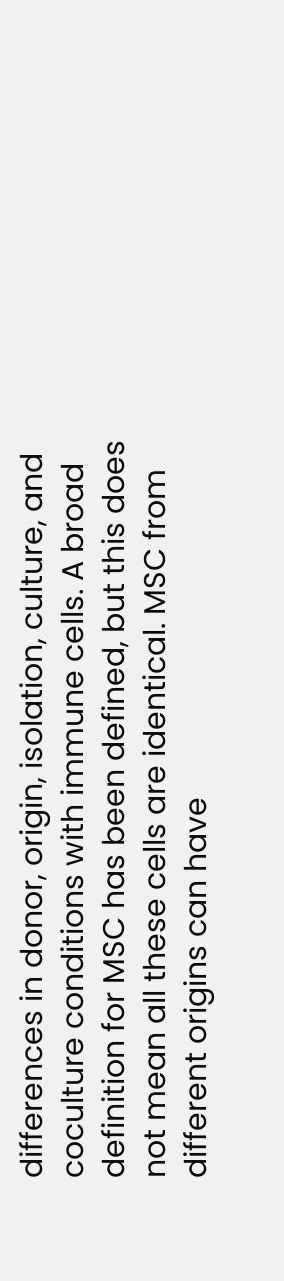differences in donor, origin, isolation, culture, and coculture conditions with immune cells. A broad definition for MSC has been defined, but this does not mean all these cells are identical. MSC from different origins can have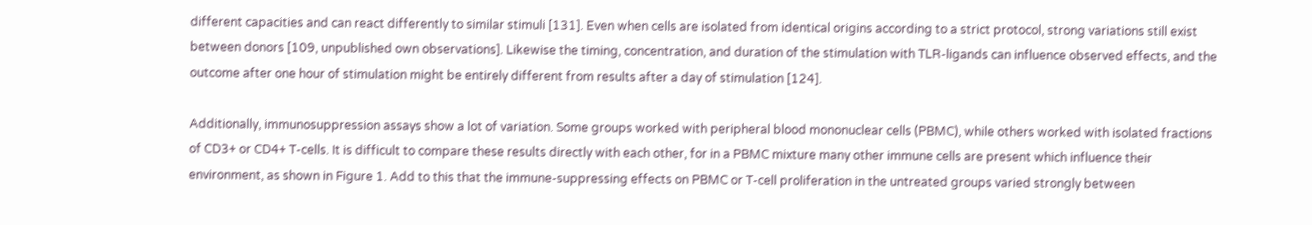different capacities and can react differently to similar stimuli [131]. Even when cells are isolated from identical origins according to a strict protocol, strong variations still exist between donors [109, unpublished own observations]. Likewise the timing, concentration, and duration of the stimulation with TLR-ligands can influence observed effects, and the outcome after one hour of stimulation might be entirely different from results after a day of stimulation [124].

Additionally, immunosuppression assays show a lot of variation. Some groups worked with peripheral blood mononuclear cells (PBMC), while others worked with isolated fractions of CD3+ or CD4+ T-cells. It is difficult to compare these results directly with each other, for in a PBMC mixture many other immune cells are present which influence their environment, as shown in Figure 1. Add to this that the immune-suppressing effects on PBMC or T-cell proliferation in the untreated groups varied strongly between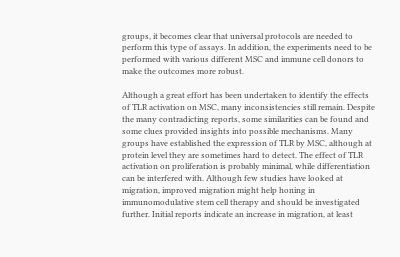groups, it becomes clear that universal protocols are needed to perform this type of assays. In addition, the experiments need to be performed with various different MSC and immune cell donors to make the outcomes more robust.

Although a great effort has been undertaken to identify the effects of TLR activation on MSC, many inconsistencies still remain. Despite the many contradicting reports, some similarities can be found and some clues provided insights into possible mechanisms. Many groups have established the expression of TLR by MSC, although at protein level they are sometimes hard to detect. The effect of TLR activation on proliferation is probably minimal, while differentiation can be interfered with. Although few studies have looked at migration, improved migration might help honing in immunomodulative stem cell therapy and should be investigated further. Initial reports indicate an increase in migration, at least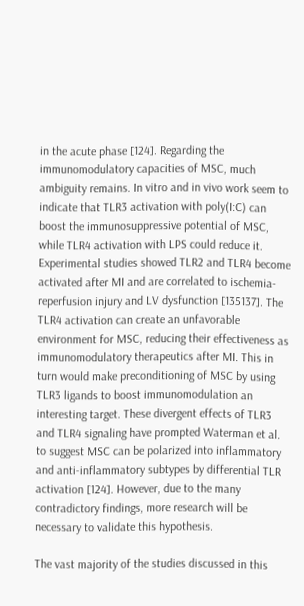in the acute phase [124]. Regarding the immunomodulatory capacities of MSC, much ambiguity remains. In vitro and in vivo work seem to indicate that TLR3 activation with poly(I:C) can boost the immunosuppressive potential of MSC, while TLR4 activation with LPS could reduce it. Experimental studies showed TLR2 and TLR4 become activated after MI and are correlated to ischemia-reperfusion injury and LV dysfunction [135137]. The TLR4 activation can create an unfavorable environment for MSC, reducing their effectiveness as immunomodulatory therapeutics after MI. This in turn would make preconditioning of MSC by using TLR3 ligands to boost immunomodulation an interesting target. These divergent effects of TLR3 and TLR4 signaling have prompted Waterman et al. to suggest MSC can be polarized into inflammatory and anti-inflammatory subtypes by differential TLR activation [124]. However, due to the many contradictory findings, more research will be necessary to validate this hypothesis.

The vast majority of the studies discussed in this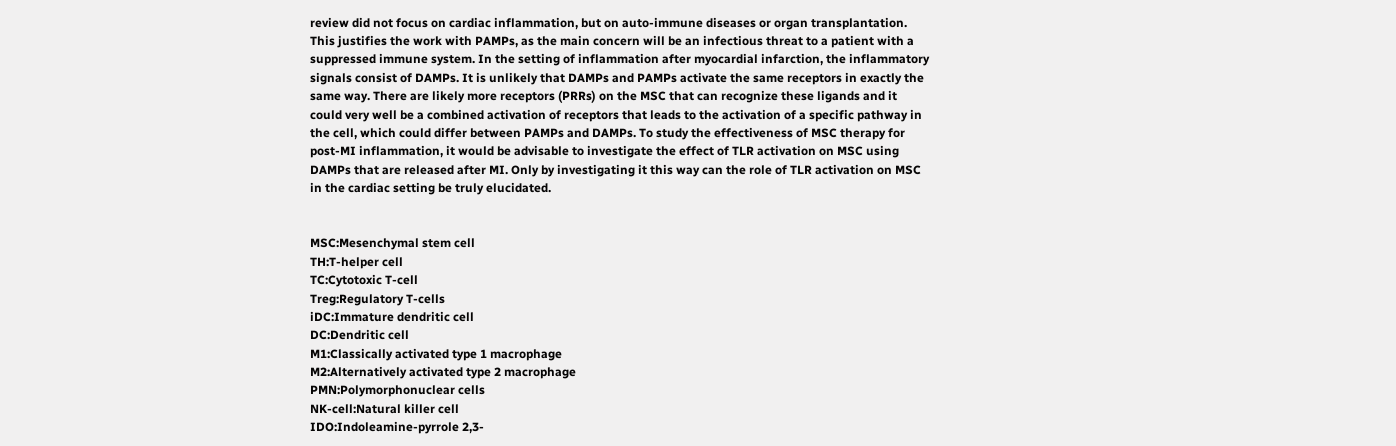review did not focus on cardiac inflammation, but on auto-immune diseases or organ transplantation. This justifies the work with PAMPs, as the main concern will be an infectious threat to a patient with a suppressed immune system. In the setting of inflammation after myocardial infarction, the inflammatory signals consist of DAMPs. It is unlikely that DAMPs and PAMPs activate the same receptors in exactly the same way. There are likely more receptors (PRRs) on the MSC that can recognize these ligands and it could very well be a combined activation of receptors that leads to the activation of a specific pathway in the cell, which could differ between PAMPs and DAMPs. To study the effectiveness of MSC therapy for post-MI inflammation, it would be advisable to investigate the effect of TLR activation on MSC using DAMPs that are released after MI. Only by investigating it this way can the role of TLR activation on MSC in the cardiac setting be truly elucidated.


MSC:Mesenchymal stem cell
TH:T-helper cell
TC:Cytotoxic T-cell
Treg:Regulatory T-cells
iDC:Immature dendritic cell
DC:Dendritic cell
M1:Classically activated type 1 macrophage
M2:Alternatively activated type 2 macrophage
PMN:Polymorphonuclear cells
NK-cell:Natural killer cell
IDO:Indoleamine-pyrrole 2,3-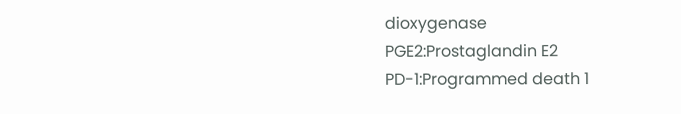dioxygenase
PGE2:Prostaglandin E2
PD-1:Programmed death 1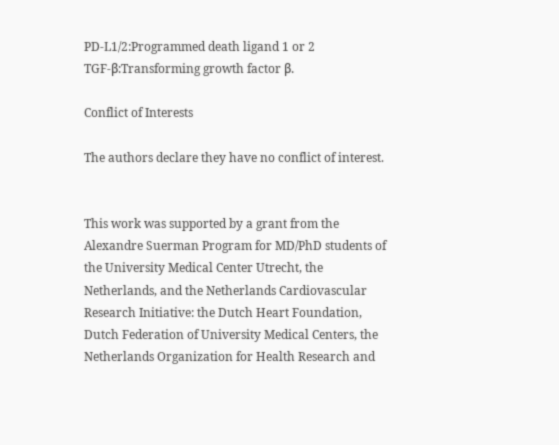PD-L1/2:Programmed death ligand 1 or 2
TGF-β:Transforming growth factor β.

Conflict of Interests

The authors declare they have no conflict of interest.


This work was supported by a grant from the Alexandre Suerman Program for MD/PhD students of the University Medical Center Utrecht, the Netherlands, and the Netherlands Cardiovascular Research Initiative: the Dutch Heart Foundation, Dutch Federation of University Medical Centers, the Netherlands Organization for Health Research and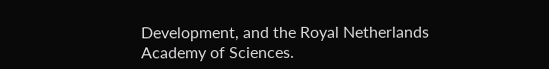Development, and the Royal Netherlands Academy of Sciences.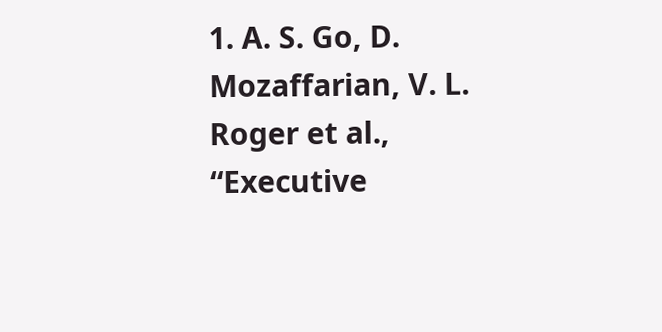1. A. S. Go, D. Mozaffarian, V. L. Roger et al., “Executive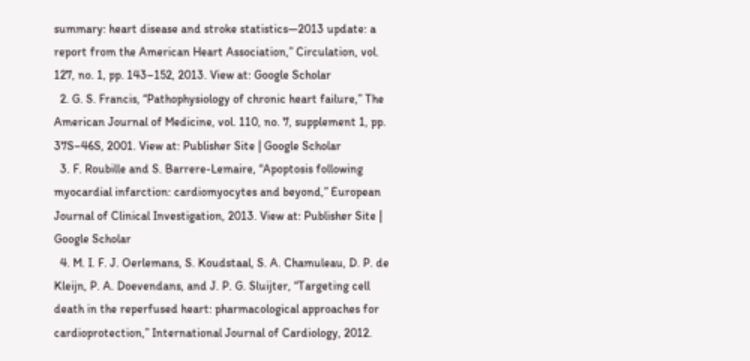summary: heart disease and stroke statistics—2013 update: a report from the American Heart Association,” Circulation, vol. 127, no. 1, pp. 143–152, 2013. View at: Google Scholar
  2. G. S. Francis, “Pathophysiology of chronic heart failure,” The American Journal of Medicine, vol. 110, no. 7, supplement 1, pp. 37S–46S, 2001. View at: Publisher Site | Google Scholar
  3. F. Roubille and S. Barrere-Lemaire, “Apoptosis following myocardial infarction: cardiomyocytes and beyond,” European Journal of Clinical Investigation, 2013. View at: Publisher Site | Google Scholar
  4. M. I. F. J. Oerlemans, S. Koudstaal, S. A. Chamuleau, D. P. de Kleijn, P. A. Doevendans, and J. P. G. Sluijter, “Targeting cell death in the reperfused heart: pharmacological approaches for cardioprotection,” International Journal of Cardiology, 2012.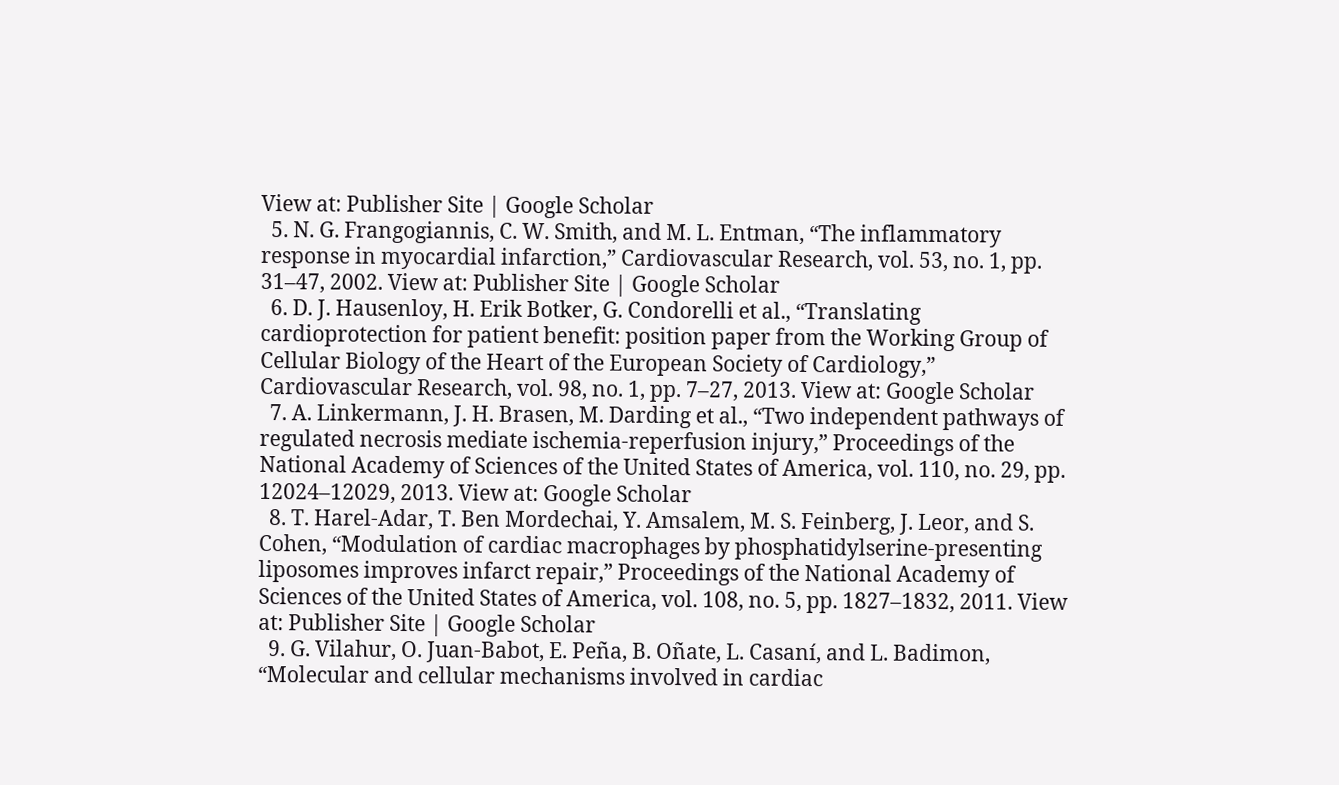View at: Publisher Site | Google Scholar
  5. N. G. Frangogiannis, C. W. Smith, and M. L. Entman, “The inflammatory response in myocardial infarction,” Cardiovascular Research, vol. 53, no. 1, pp. 31–47, 2002. View at: Publisher Site | Google Scholar
  6. D. J. Hausenloy, H. Erik Botker, G. Condorelli et al., “Translating cardioprotection for patient benefit: position paper from the Working Group of Cellular Biology of the Heart of the European Society of Cardiology,” Cardiovascular Research, vol. 98, no. 1, pp. 7–27, 2013. View at: Google Scholar
  7. A. Linkermann, J. H. Brasen, M. Darding et al., “Two independent pathways of regulated necrosis mediate ischemia-reperfusion injury,” Proceedings of the National Academy of Sciences of the United States of America, vol. 110, no. 29, pp. 12024–12029, 2013. View at: Google Scholar
  8. T. Harel-Adar, T. Ben Mordechai, Y. Amsalem, M. S. Feinberg, J. Leor, and S. Cohen, “Modulation of cardiac macrophages by phosphatidylserine-presenting liposomes improves infarct repair,” Proceedings of the National Academy of Sciences of the United States of America, vol. 108, no. 5, pp. 1827–1832, 2011. View at: Publisher Site | Google Scholar
  9. G. Vilahur, O. Juan-Babot, E. Peña, B. Oñate, L. Casaní, and L. Badimon, “Molecular and cellular mechanisms involved in cardiac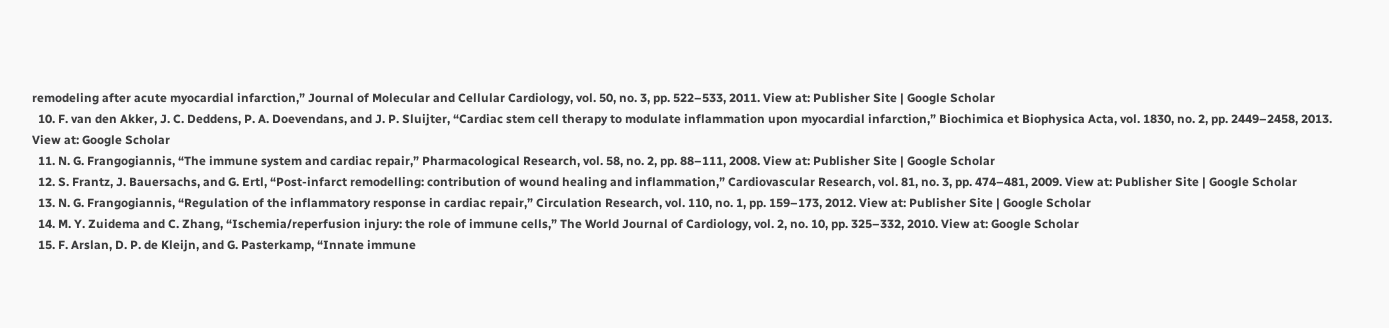remodeling after acute myocardial infarction,” Journal of Molecular and Cellular Cardiology, vol. 50, no. 3, pp. 522–533, 2011. View at: Publisher Site | Google Scholar
  10. F. van den Akker, J. C. Deddens, P. A. Doevendans, and J. P. Sluijter, “Cardiac stem cell therapy to modulate inflammation upon myocardial infarction,” Biochimica et Biophysica Acta, vol. 1830, no. 2, pp. 2449–2458, 2013. View at: Google Scholar
  11. N. G. Frangogiannis, “The immune system and cardiac repair,” Pharmacological Research, vol. 58, no. 2, pp. 88–111, 2008. View at: Publisher Site | Google Scholar
  12. S. Frantz, J. Bauersachs, and G. Ertl, “Post-infarct remodelling: contribution of wound healing and inflammation,” Cardiovascular Research, vol. 81, no. 3, pp. 474–481, 2009. View at: Publisher Site | Google Scholar
  13. N. G. Frangogiannis, “Regulation of the inflammatory response in cardiac repair,” Circulation Research, vol. 110, no. 1, pp. 159–173, 2012. View at: Publisher Site | Google Scholar
  14. M. Y. Zuidema and C. Zhang, “Ischemia/reperfusion injury: the role of immune cells,” The World Journal of Cardiology, vol. 2, no. 10, pp. 325–332, 2010. View at: Google Scholar
  15. F. Arslan, D. P. de Kleijn, and G. Pasterkamp, “Innate immune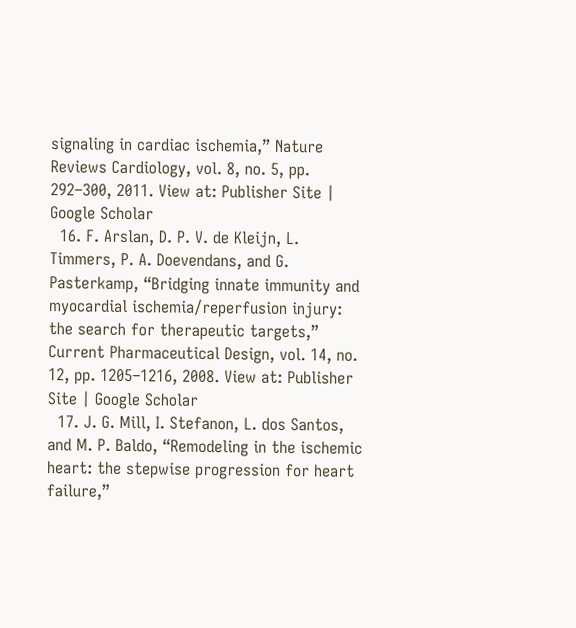signaling in cardiac ischemia,” Nature Reviews Cardiology, vol. 8, no. 5, pp. 292–300, 2011. View at: Publisher Site | Google Scholar
  16. F. Arslan, D. P. V. de Kleijn, L. Timmers, P. A. Doevendans, and G. Pasterkamp, “Bridging innate immunity and myocardial ischemia/reperfusion injury: the search for therapeutic targets,” Current Pharmaceutical Design, vol. 14, no. 12, pp. 1205–1216, 2008. View at: Publisher Site | Google Scholar
  17. J. G. Mill, I. Stefanon, L. dos Santos, and M. P. Baldo, “Remodeling in the ischemic heart: the stepwise progression for heart failure,”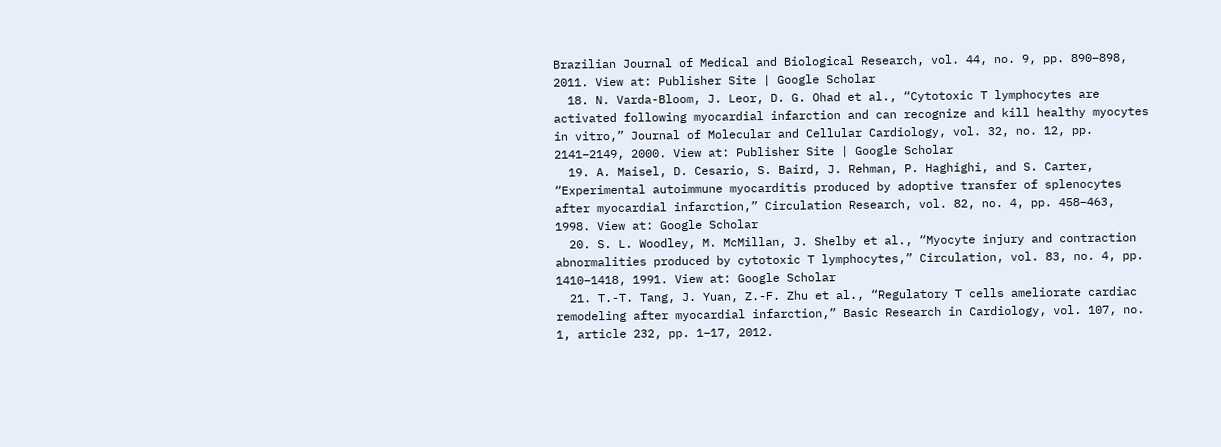Brazilian Journal of Medical and Biological Research, vol. 44, no. 9, pp. 890–898, 2011. View at: Publisher Site | Google Scholar
  18. N. Varda-Bloom, J. Leor, D. G. Ohad et al., “Cytotoxic T lymphocytes are activated following myocardial infarction and can recognize and kill healthy myocytes in vitro,” Journal of Molecular and Cellular Cardiology, vol. 32, no. 12, pp. 2141–2149, 2000. View at: Publisher Site | Google Scholar
  19. A. Maisel, D. Cesario, S. Baird, J. Rehman, P. Haghighi, and S. Carter, “Experimental autoimmune myocarditis produced by adoptive transfer of splenocytes after myocardial infarction,” Circulation Research, vol. 82, no. 4, pp. 458–463, 1998. View at: Google Scholar
  20. S. L. Woodley, M. McMillan, J. Shelby et al., “Myocyte injury and contraction abnormalities produced by cytotoxic T lymphocytes,” Circulation, vol. 83, no. 4, pp. 1410–1418, 1991. View at: Google Scholar
  21. T.-T. Tang, J. Yuan, Z.-F. Zhu et al., “Regulatory T cells ameliorate cardiac remodeling after myocardial infarction,” Basic Research in Cardiology, vol. 107, no. 1, article 232, pp. 1–17, 2012.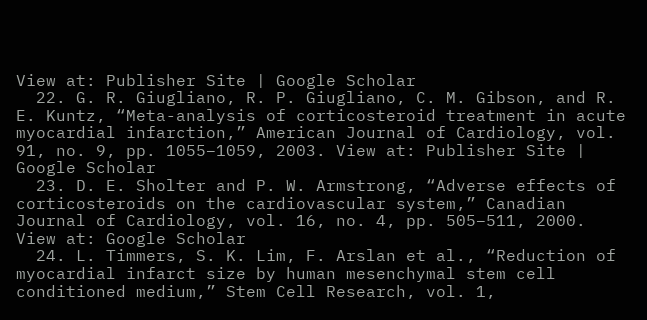View at: Publisher Site | Google Scholar
  22. G. R. Giugliano, R. P. Giugliano, C. M. Gibson, and R. E. Kuntz, “Meta-analysis of corticosteroid treatment in acute myocardial infarction,” American Journal of Cardiology, vol. 91, no. 9, pp. 1055–1059, 2003. View at: Publisher Site | Google Scholar
  23. D. E. Sholter and P. W. Armstrong, “Adverse effects of corticosteroids on the cardiovascular system,” Canadian Journal of Cardiology, vol. 16, no. 4, pp. 505–511, 2000. View at: Google Scholar
  24. L. Timmers, S. K. Lim, F. Arslan et al., “Reduction of myocardial infarct size by human mesenchymal stem cell conditioned medium,” Stem Cell Research, vol. 1,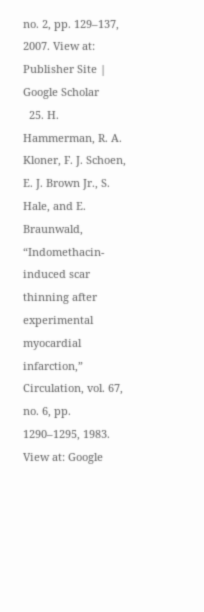no. 2, pp. 129–137, 2007. View at: Publisher Site | Google Scholar
  25. H. Hammerman, R. A. Kloner, F. J. Schoen, E. J. Brown Jr., S. Hale, and E. Braunwald, “Indomethacin-induced scar thinning after experimental myocardial infarction,” Circulation, vol. 67, no. 6, pp. 1290–1295, 1983. View at: Google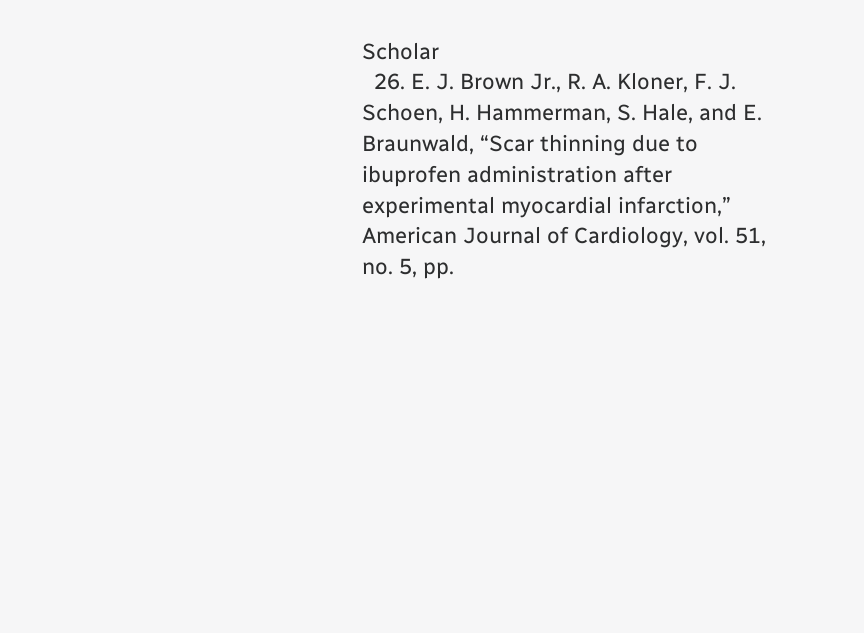Scholar
  26. E. J. Brown Jr., R. A. Kloner, F. J. Schoen, H. Hammerman, S. Hale, and E. Braunwald, “Scar thinning due to ibuprofen administration after experimental myocardial infarction,” American Journal of Cardiology, vol. 51, no. 5, pp.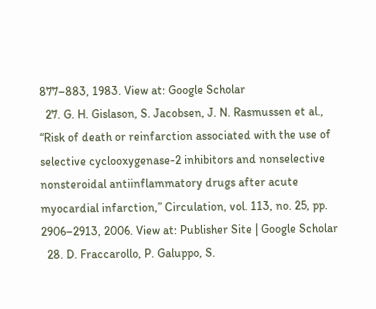877–883, 1983. View at: Google Scholar
  27. G. H. Gislason, S. Jacobsen, J. N. Rasmussen et al., “Risk of death or reinfarction associated with the use of selective cyclooxygenase-2 inhibitors and nonselective nonsteroidal antiinflammatory drugs after acute myocardial infarction,” Circulation, vol. 113, no. 25, pp. 2906–2913, 2006. View at: Publisher Site | Google Scholar
  28. D. Fraccarollo, P. Galuppo, S.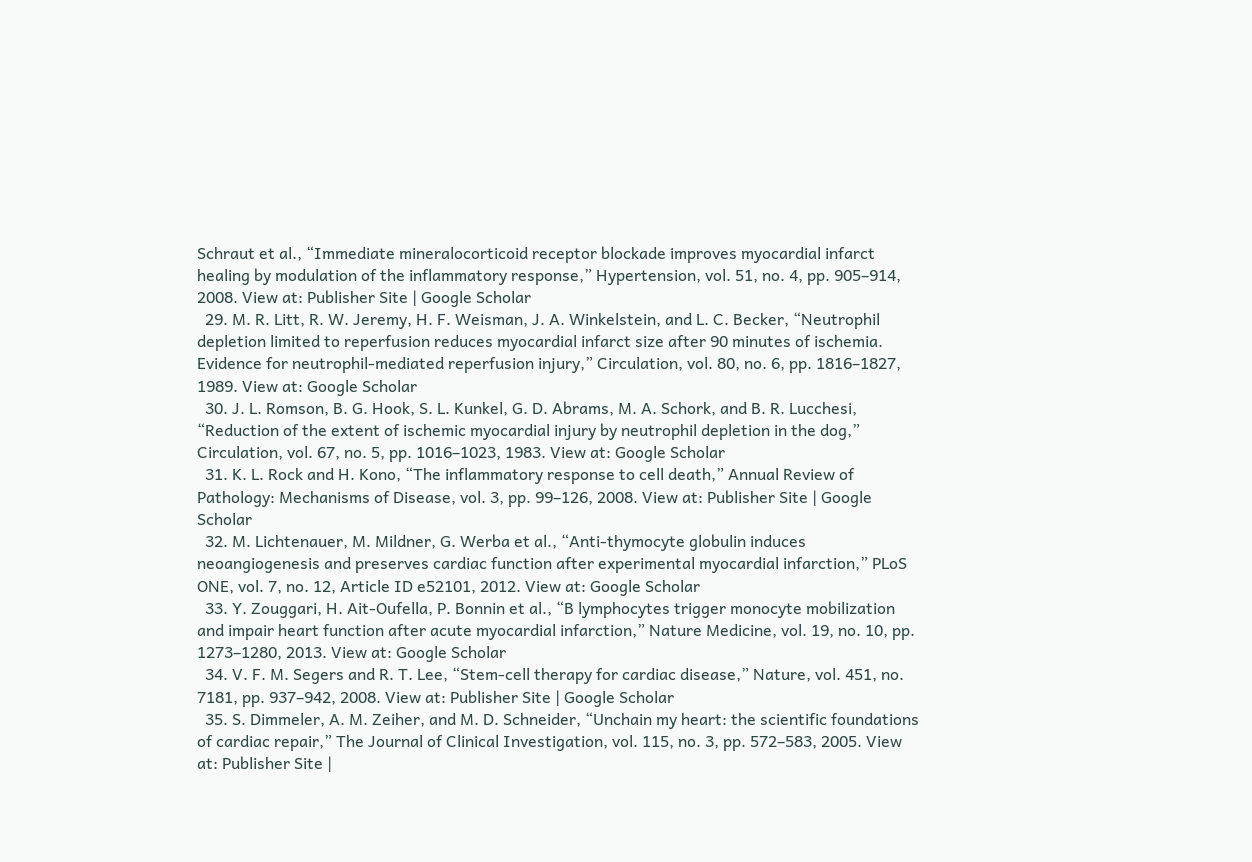Schraut et al., “Immediate mineralocorticoid receptor blockade improves myocardial infarct healing by modulation of the inflammatory response,” Hypertension, vol. 51, no. 4, pp. 905–914, 2008. View at: Publisher Site | Google Scholar
  29. M. R. Litt, R. W. Jeremy, H. F. Weisman, J. A. Winkelstein, and L. C. Becker, “Neutrophil depletion limited to reperfusion reduces myocardial infarct size after 90 minutes of ischemia. Evidence for neutrophil-mediated reperfusion injury,” Circulation, vol. 80, no. 6, pp. 1816–1827, 1989. View at: Google Scholar
  30. J. L. Romson, B. G. Hook, S. L. Kunkel, G. D. Abrams, M. A. Schork, and B. R. Lucchesi, “Reduction of the extent of ischemic myocardial injury by neutrophil depletion in the dog,” Circulation, vol. 67, no. 5, pp. 1016–1023, 1983. View at: Google Scholar
  31. K. L. Rock and H. Kono, “The inflammatory response to cell death,” Annual Review of Pathology: Mechanisms of Disease, vol. 3, pp. 99–126, 2008. View at: Publisher Site | Google Scholar
  32. M. Lichtenauer, M. Mildner, G. Werba et al., “Anti-thymocyte globulin induces neoangiogenesis and preserves cardiac function after experimental myocardial infarction,” PLoS ONE, vol. 7, no. 12, Article ID e52101, 2012. View at: Google Scholar
  33. Y. Zouggari, H. Ait-Oufella, P. Bonnin et al., “B lymphocytes trigger monocyte mobilization and impair heart function after acute myocardial infarction,” Nature Medicine, vol. 19, no. 10, pp. 1273–1280, 2013. View at: Google Scholar
  34. V. F. M. Segers and R. T. Lee, “Stem-cell therapy for cardiac disease,” Nature, vol. 451, no. 7181, pp. 937–942, 2008. View at: Publisher Site | Google Scholar
  35. S. Dimmeler, A. M. Zeiher, and M. D. Schneider, “Unchain my heart: the scientific foundations of cardiac repair,” The Journal of Clinical Investigation, vol. 115, no. 3, pp. 572–583, 2005. View at: Publisher Site |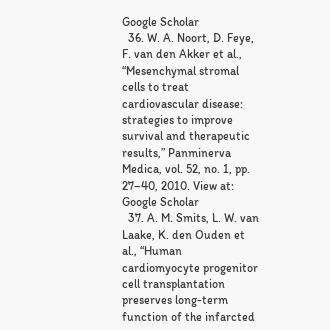Google Scholar
  36. W. A. Noort, D. Feye, F. van den Akker et al., “Mesenchymal stromal cells to treat cardiovascular disease: strategies to improve survival and therapeutic results,” Panminerva Medica, vol. 52, no. 1, pp. 27–40, 2010. View at: Google Scholar
  37. A. M. Smits, L. W. van Laake, K. den Ouden et al., “Human cardiomyocyte progenitor cell transplantation preserves long-term function of the infarcted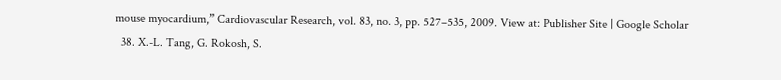mouse myocardium,” Cardiovascular Research, vol. 83, no. 3, pp. 527–535, 2009. View at: Publisher Site | Google Scholar
  38. X.-L. Tang, G. Rokosh, S.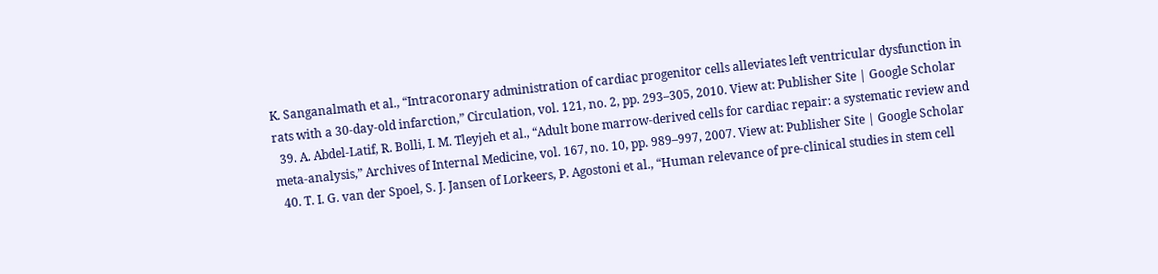K. Sanganalmath et al., “Intracoronary administration of cardiac progenitor cells alleviates left ventricular dysfunction in rats with a 30-day-old infarction,” Circulation, vol. 121, no. 2, pp. 293–305, 2010. View at: Publisher Site | Google Scholar
  39. A. Abdel-Latif, R. Bolli, I. M. Tleyjeh et al., “Adult bone marrow-derived cells for cardiac repair: a systematic review and meta-analysis,” Archives of Internal Medicine, vol. 167, no. 10, pp. 989–997, 2007. View at: Publisher Site | Google Scholar
  40. T. I. G. van der Spoel, S. J. Jansen of Lorkeers, P. Agostoni et al., “Human relevance of pre-clinical studies in stem cell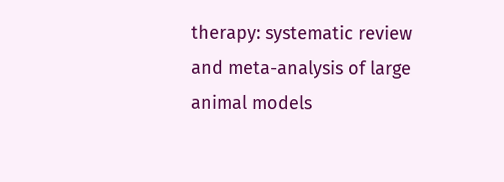therapy: systematic review and meta-analysis of large animal models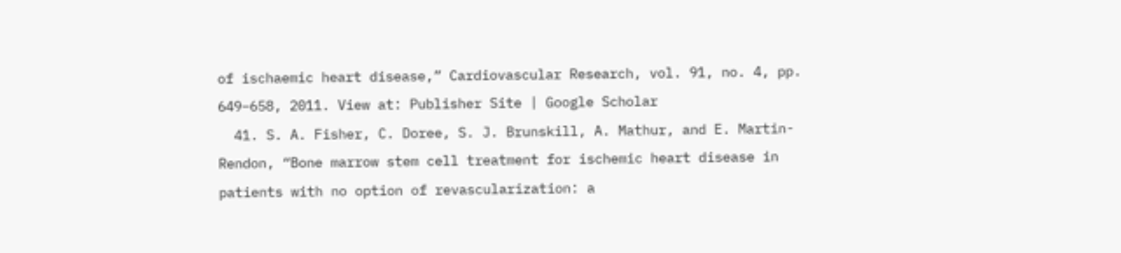of ischaemic heart disease,” Cardiovascular Research, vol. 91, no. 4, pp. 649–658, 2011. View at: Publisher Site | Google Scholar
  41. S. A. Fisher, C. Doree, S. J. Brunskill, A. Mathur, and E. Martin-Rendon, “Bone marrow stem cell treatment for ischemic heart disease in patients with no option of revascularization: a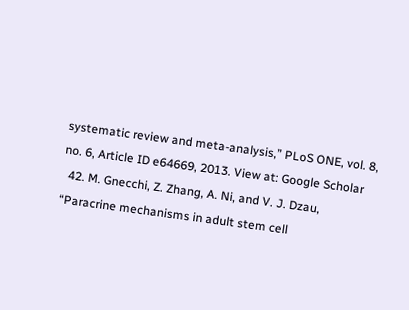systematic review and meta-analysis,” PLoS ONE, vol. 8, no. 6, Article ID e64669, 2013. View at: Google Scholar
  42. M. Gnecchi, Z. Zhang, A. Ni, and V. J. Dzau, “Paracrine mechanisms in adult stem cell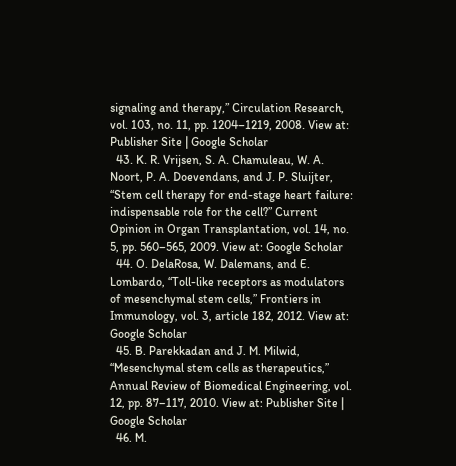signaling and therapy,” Circulation Research, vol. 103, no. 11, pp. 1204–1219, 2008. View at: Publisher Site | Google Scholar
  43. K. R. Vrijsen, S. A. Chamuleau, W. A. Noort, P. A. Doevendans, and J. P. Sluijter, “Stem cell therapy for end-stage heart failure: indispensable role for the cell?” Current Opinion in Organ Transplantation, vol. 14, no. 5, pp. 560–565, 2009. View at: Google Scholar
  44. O. DelaRosa, W. Dalemans, and E. Lombardo, “Toll-like receptors as modulators of mesenchymal stem cells,” Frontiers in Immunology, vol. 3, article 182, 2012. View at: Google Scholar
  45. B. Parekkadan and J. M. Milwid, “Mesenchymal stem cells as therapeutics,” Annual Review of Biomedical Engineering, vol. 12, pp. 87–117, 2010. View at: Publisher Site | Google Scholar
  46. M.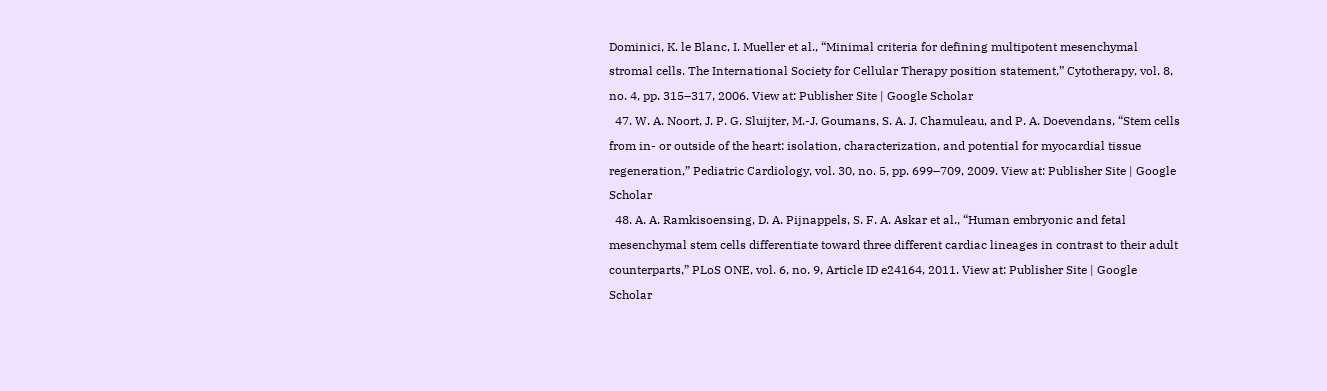Dominici, K. le Blanc, I. Mueller et al., “Minimal criteria for defining multipotent mesenchymal stromal cells. The International Society for Cellular Therapy position statement,” Cytotherapy, vol. 8, no. 4, pp. 315–317, 2006. View at: Publisher Site | Google Scholar
  47. W. A. Noort, J. P. G. Sluijter, M.-J. Goumans, S. A. J. Chamuleau, and P. A. Doevendans, “Stem cells from in- or outside of the heart: isolation, characterization, and potential for myocardial tissue regeneration,” Pediatric Cardiology, vol. 30, no. 5, pp. 699–709, 2009. View at: Publisher Site | Google Scholar
  48. A. A. Ramkisoensing, D. A. Pijnappels, S. F. A. Askar et al., “Human embryonic and fetal mesenchymal stem cells differentiate toward three different cardiac lineages in contrast to their adult counterparts,” PLoS ONE, vol. 6, no. 9, Article ID e24164, 2011. View at: Publisher Site | Google Scholar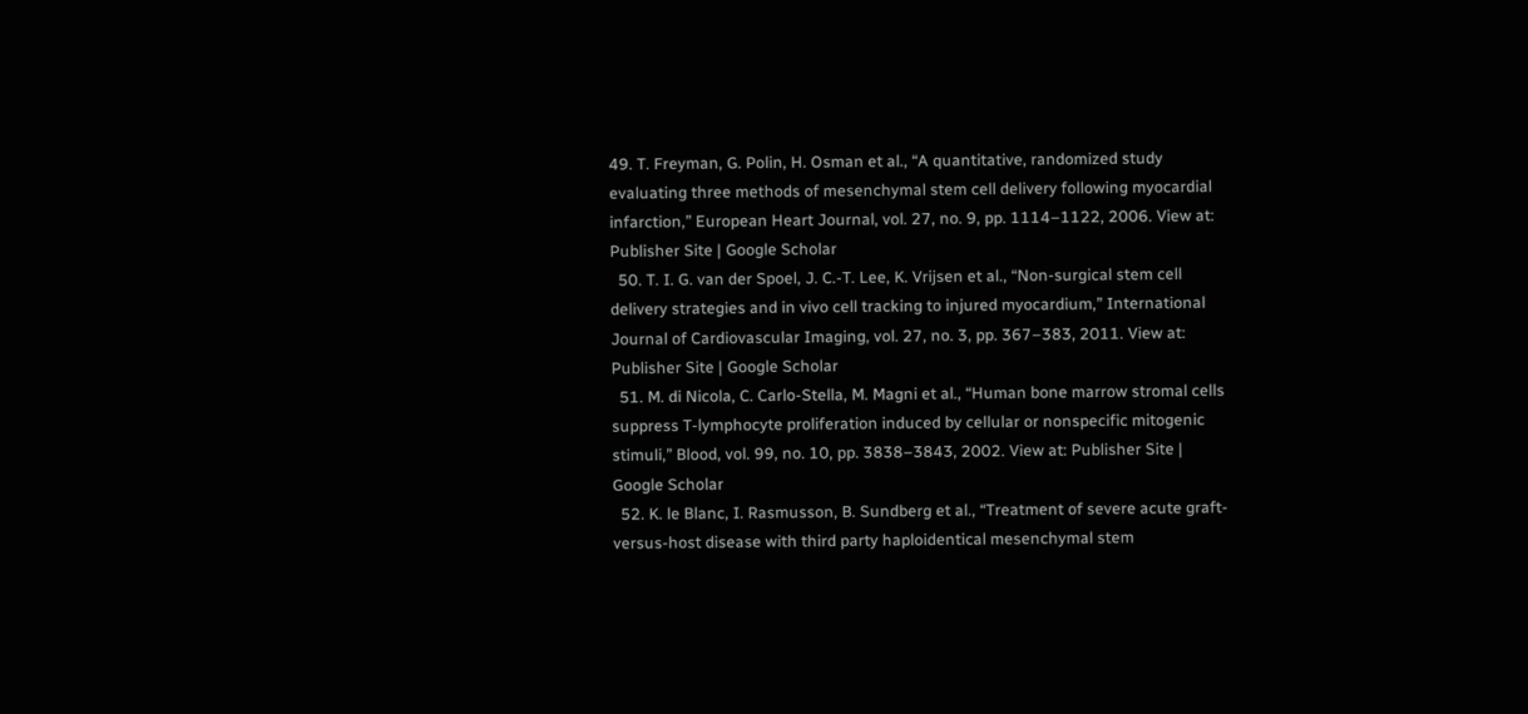49. T. Freyman, G. Polin, H. Osman et al., “A quantitative, randomized study evaluating three methods of mesenchymal stem cell delivery following myocardial infarction,” European Heart Journal, vol. 27, no. 9, pp. 1114–1122, 2006. View at: Publisher Site | Google Scholar
  50. T. I. G. van der Spoel, J. C.-T. Lee, K. Vrijsen et al., “Non-surgical stem cell delivery strategies and in vivo cell tracking to injured myocardium,” International Journal of Cardiovascular Imaging, vol. 27, no. 3, pp. 367–383, 2011. View at: Publisher Site | Google Scholar
  51. M. di Nicola, C. Carlo-Stella, M. Magni et al., “Human bone marrow stromal cells suppress T-lymphocyte proliferation induced by cellular or nonspecific mitogenic stimuli,” Blood, vol. 99, no. 10, pp. 3838–3843, 2002. View at: Publisher Site | Google Scholar
  52. K. le Blanc, I. Rasmusson, B. Sundberg et al., “Treatment of severe acute graft-versus-host disease with third party haploidentical mesenchymal stem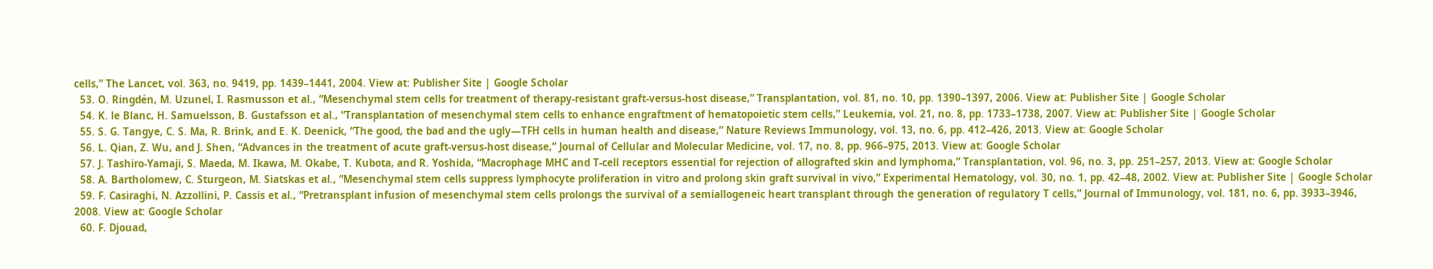cells,” The Lancet, vol. 363, no. 9419, pp. 1439–1441, 2004. View at: Publisher Site | Google Scholar
  53. O. Ringdén, M. Uzunel, I. Rasmusson et al., “Mesenchymal stem cells for treatment of therapy-resistant graft-versus-host disease,” Transplantation, vol. 81, no. 10, pp. 1390–1397, 2006. View at: Publisher Site | Google Scholar
  54. K. le Blanc, H. Samuelsson, B. Gustafsson et al., “Transplantation of mesenchymal stem cells to enhance engraftment of hematopoietic stem cells,” Leukemia, vol. 21, no. 8, pp. 1733–1738, 2007. View at: Publisher Site | Google Scholar
  55. S. G. Tangye, C. S. Ma, R. Brink, and E. K. Deenick, “The good, the bad and the ugly—TFH cells in human health and disease,” Nature Reviews Immunology, vol. 13, no. 6, pp. 412–426, 2013. View at: Google Scholar
  56. L. Qian, Z. Wu, and J. Shen, “Advances in the treatment of acute graft-versus-host disease,” Journal of Cellular and Molecular Medicine, vol. 17, no. 8, pp. 966–975, 2013. View at: Google Scholar
  57. J. Tashiro-Yamaji, S. Maeda, M. Ikawa, M. Okabe, T. Kubota, and R. Yoshida, “Macrophage MHC and T-cell receptors essential for rejection of allografted skin and lymphoma,” Transplantation, vol. 96, no. 3, pp. 251–257, 2013. View at: Google Scholar
  58. A. Bartholomew, C. Sturgeon, M. Siatskas et al., “Mesenchymal stem cells suppress lymphocyte proliferation in vitro and prolong skin graft survival in vivo,” Experimental Hematology, vol. 30, no. 1, pp. 42–48, 2002. View at: Publisher Site | Google Scholar
  59. F. Casiraghi, N. Azzollini, P. Cassis et al., “Pretransplant infusion of mesenchymal stem cells prolongs the survival of a semiallogeneic heart transplant through the generation of regulatory T cells,” Journal of Immunology, vol. 181, no. 6, pp. 3933–3946, 2008. View at: Google Scholar
  60. F. Djouad,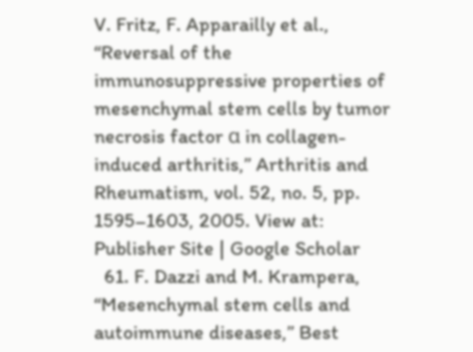V. Fritz, F. Apparailly et al., “Reversal of the immunosuppressive properties of mesenchymal stem cells by tumor necrosis factor α in collagen-induced arthritis,” Arthritis and Rheumatism, vol. 52, no. 5, pp. 1595–1603, 2005. View at: Publisher Site | Google Scholar
  61. F. Dazzi and M. Krampera, “Mesenchymal stem cells and autoimmune diseases,” Best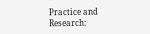Practice and Research: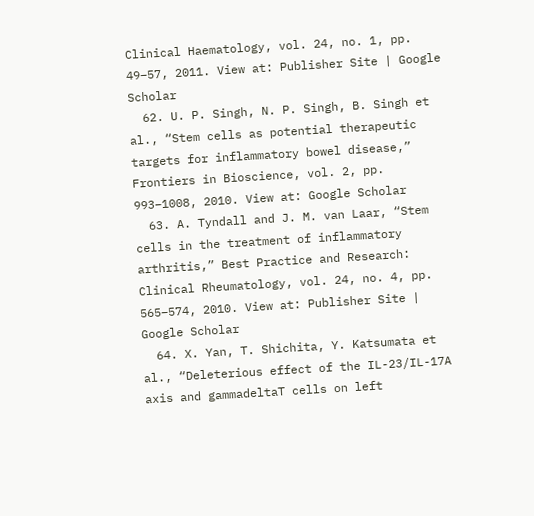Clinical Haematology, vol. 24, no. 1, pp. 49–57, 2011. View at: Publisher Site | Google Scholar
  62. U. P. Singh, N. P. Singh, B. Singh et al., “Stem cells as potential therapeutic targets for inflammatory bowel disease,” Frontiers in Bioscience, vol. 2, pp. 993–1008, 2010. View at: Google Scholar
  63. A. Tyndall and J. M. van Laar, “Stem cells in the treatment of inflammatory arthritis,” Best Practice and Research: Clinical Rheumatology, vol. 24, no. 4, pp. 565–574, 2010. View at: Publisher Site | Google Scholar
  64. X. Yan, T. Shichita, Y. Katsumata et al., “Deleterious effect of the IL-23/IL-17A axis and gammadeltaT cells on left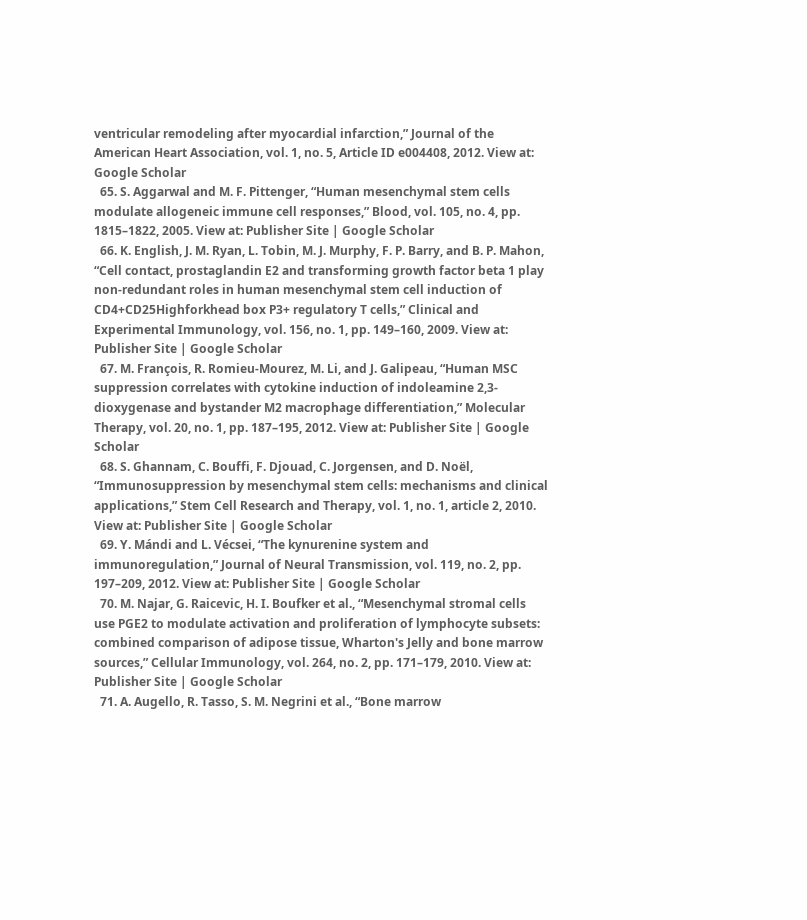ventricular remodeling after myocardial infarction,” Journal of the American Heart Association, vol. 1, no. 5, Article ID e004408, 2012. View at: Google Scholar
  65. S. Aggarwal and M. F. Pittenger, “Human mesenchymal stem cells modulate allogeneic immune cell responses,” Blood, vol. 105, no. 4, pp. 1815–1822, 2005. View at: Publisher Site | Google Scholar
  66. K. English, J. M. Ryan, L. Tobin, M. J. Murphy, F. P. Barry, and B. P. Mahon, “Cell contact, prostaglandin E2 and transforming growth factor beta 1 play non-redundant roles in human mesenchymal stem cell induction of CD4+CD25Highforkhead box P3+ regulatory T cells,” Clinical and Experimental Immunology, vol. 156, no. 1, pp. 149–160, 2009. View at: Publisher Site | Google Scholar
  67. M. François, R. Romieu-Mourez, M. Li, and J. Galipeau, “Human MSC suppression correlates with cytokine induction of indoleamine 2,3-dioxygenase and bystander M2 macrophage differentiation,” Molecular Therapy, vol. 20, no. 1, pp. 187–195, 2012. View at: Publisher Site | Google Scholar
  68. S. Ghannam, C. Bouffi, F. Djouad, C. Jorgensen, and D. Noël, “Immunosuppression by mesenchymal stem cells: mechanisms and clinical applications,” Stem Cell Research and Therapy, vol. 1, no. 1, article 2, 2010. View at: Publisher Site | Google Scholar
  69. Y. Mándi and L. Vécsei, “The kynurenine system and immunoregulation,” Journal of Neural Transmission, vol. 119, no. 2, pp. 197–209, 2012. View at: Publisher Site | Google Scholar
  70. M. Najar, G. Raicevic, H. I. Boufker et al., “Mesenchymal stromal cells use PGE2 to modulate activation and proliferation of lymphocyte subsets: combined comparison of adipose tissue, Wharton's Jelly and bone marrow sources,” Cellular Immunology, vol. 264, no. 2, pp. 171–179, 2010. View at: Publisher Site | Google Scholar
  71. A. Augello, R. Tasso, S. M. Negrini et al., “Bone marrow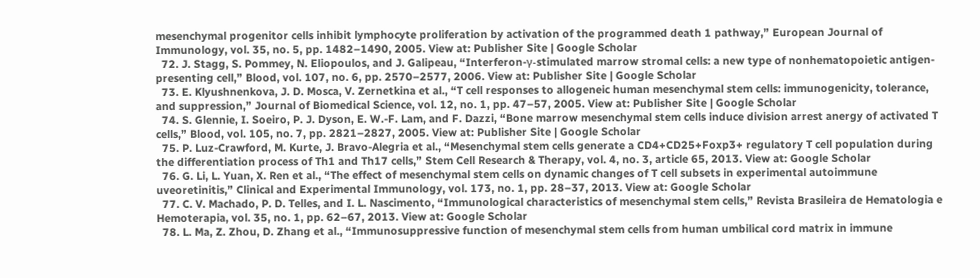mesenchymal progenitor cells inhibit lymphocyte proliferation by activation of the programmed death 1 pathway,” European Journal of Immunology, vol. 35, no. 5, pp. 1482–1490, 2005. View at: Publisher Site | Google Scholar
  72. J. Stagg, S. Pommey, N. Eliopoulos, and J. Galipeau, “Interferon-γ-stimulated marrow stromal cells: a new type of nonhematopoietic antigen-presenting cell,” Blood, vol. 107, no. 6, pp. 2570–2577, 2006. View at: Publisher Site | Google Scholar
  73. E. Klyushnenkova, J. D. Mosca, V. Zernetkina et al., “T cell responses to allogeneic human mesenchymal stem cells: immunogenicity, tolerance, and suppression,” Journal of Biomedical Science, vol. 12, no. 1, pp. 47–57, 2005. View at: Publisher Site | Google Scholar
  74. S. Glennie, I. Soeiro, P. J. Dyson, E. W.-F. Lam, and F. Dazzi, “Bone marrow mesenchymal stem cells induce division arrest anergy of activated T cells,” Blood, vol. 105, no. 7, pp. 2821–2827, 2005. View at: Publisher Site | Google Scholar
  75. P. Luz-Crawford, M. Kurte, J. Bravo-Alegria et al., “Mesenchymal stem cells generate a CD4+CD25+Foxp3+ regulatory T cell population during the differentiation process of Th1 and Th17 cells,” Stem Cell Research & Therapy, vol. 4, no. 3, article 65, 2013. View at: Google Scholar
  76. G. Li, L. Yuan, X. Ren et al., “The effect of mesenchymal stem cells on dynamic changes of T cell subsets in experimental autoimmune uveoretinitis,” Clinical and Experimental Immunology, vol. 173, no. 1, pp. 28–37, 2013. View at: Google Scholar
  77. C. V. Machado, P. D. Telles, and I. L. Nascimento, “Immunological characteristics of mesenchymal stem cells,” Revista Brasileira de Hematologia e Hemoterapia, vol. 35, no. 1, pp. 62–67, 2013. View at: Google Scholar
  78. L. Ma, Z. Zhou, D. Zhang et al., “Immunosuppressive function of mesenchymal stem cells from human umbilical cord matrix in immune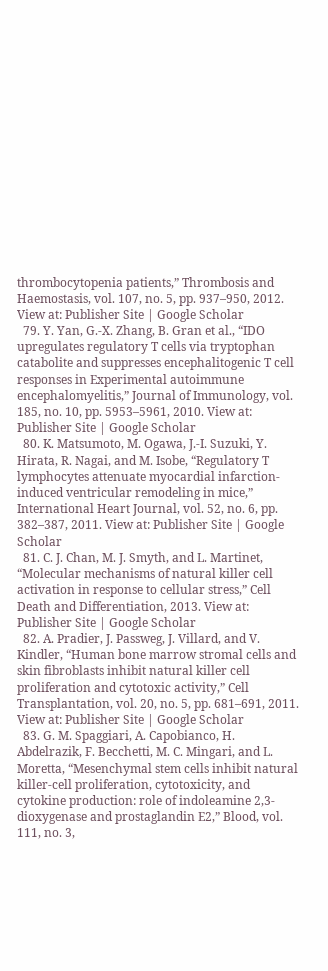thrombocytopenia patients,” Thrombosis and Haemostasis, vol. 107, no. 5, pp. 937–950, 2012. View at: Publisher Site | Google Scholar
  79. Y. Yan, G.-X. Zhang, B. Gran et al., “IDO upregulates regulatory T cells via tryptophan catabolite and suppresses encephalitogenic T cell responses in Experimental autoimmune encephalomyelitis,” Journal of Immunology, vol. 185, no. 10, pp. 5953–5961, 2010. View at: Publisher Site | Google Scholar
  80. K. Matsumoto, M. Ogawa, J.-I. Suzuki, Y. Hirata, R. Nagai, and M. Isobe, “Regulatory T lymphocytes attenuate myocardial infarction-induced ventricular remodeling in mice,” International Heart Journal, vol. 52, no. 6, pp. 382–387, 2011. View at: Publisher Site | Google Scholar
  81. C. J. Chan, M. J. Smyth, and L. Martinet, “Molecular mechanisms of natural killer cell activation in response to cellular stress,” Cell Death and Differentiation, 2013. View at: Publisher Site | Google Scholar
  82. A. Pradier, J. Passweg, J. Villard, and V. Kindler, “Human bone marrow stromal cells and skin fibroblasts inhibit natural killer cell proliferation and cytotoxic activity,” Cell Transplantation, vol. 20, no. 5, pp. 681–691, 2011. View at: Publisher Site | Google Scholar
  83. G. M. Spaggiari, A. Capobianco, H. Abdelrazik, F. Becchetti, M. C. Mingari, and L. Moretta, “Mesenchymal stem cells inhibit natural killer-cell proliferation, cytotoxicity, and cytokine production: role of indoleamine 2,3-dioxygenase and prostaglandin E2,” Blood, vol. 111, no. 3,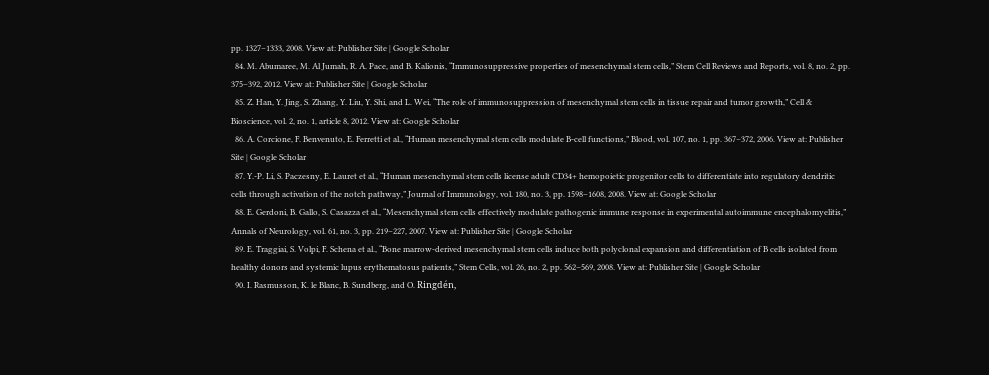pp. 1327–1333, 2008. View at: Publisher Site | Google Scholar
  84. M. Abumaree, M. Al Jumah, R. A. Pace, and B. Kalionis, “Immunosuppressive properties of mesenchymal stem cells,” Stem Cell Reviews and Reports, vol. 8, no. 2, pp. 375–392, 2012. View at: Publisher Site | Google Scholar
  85. Z. Han, Y. Jing, S. Zhang, Y. Liu, Y. Shi, and L. Wei, “The role of immunosuppression of mesenchymal stem cells in tissue repair and tumor growth,” Cell & Bioscience, vol. 2, no. 1, article 8, 2012. View at: Google Scholar
  86. A. Corcione, F. Benvenuto, E. Ferretti et al., “Human mesenchymal stem cells modulate B-cell functions,” Blood, vol. 107, no. 1, pp. 367–372, 2006. View at: Publisher Site | Google Scholar
  87. Y.-P. Li, S. Paczesny, E. Lauret et al., “Human mesenchymal stem cells license adult CD34+ hemopoietic progenitor cells to differentiate into regulatory dendritic cells through activation of the notch pathway,” Journal of Immunology, vol. 180, no. 3, pp. 1598–1608, 2008. View at: Google Scholar
  88. E. Gerdoni, B. Gallo, S. Casazza et al., “Mesenchymal stem cells effectively modulate pathogenic immune response in experimental autoimmune encephalomyelitis,” Annals of Neurology, vol. 61, no. 3, pp. 219–227, 2007. View at: Publisher Site | Google Scholar
  89. E. Traggiai, S. Volpi, F. Schena et al., “Bone marrow-derived mesenchymal stem cells induce both polyclonal expansion and differentiation of B cells isolated from healthy donors and systemic lupus erythematosus patients,” Stem Cells, vol. 26, no. 2, pp. 562–569, 2008. View at: Publisher Site | Google Scholar
  90. I. Rasmusson, K. le Blanc, B. Sundberg, and O. Ringdén,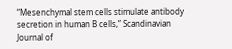“Mesenchymal stem cells stimulate antibody secretion in human B cells,” Scandinavian Journal of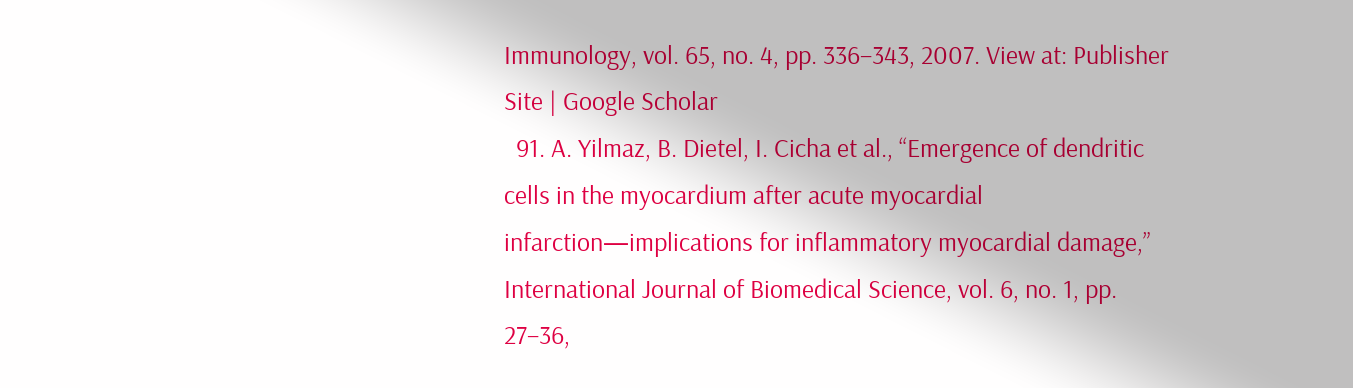Immunology, vol. 65, no. 4, pp. 336–343, 2007. View at: Publisher Site | Google Scholar
  91. A. Yilmaz, B. Dietel, I. Cicha et al., “Emergence of dendritic cells in the myocardium after acute myocardial infarction—implications for inflammatory myocardial damage,” International Journal of Biomedical Science, vol. 6, no. 1, pp. 27–36,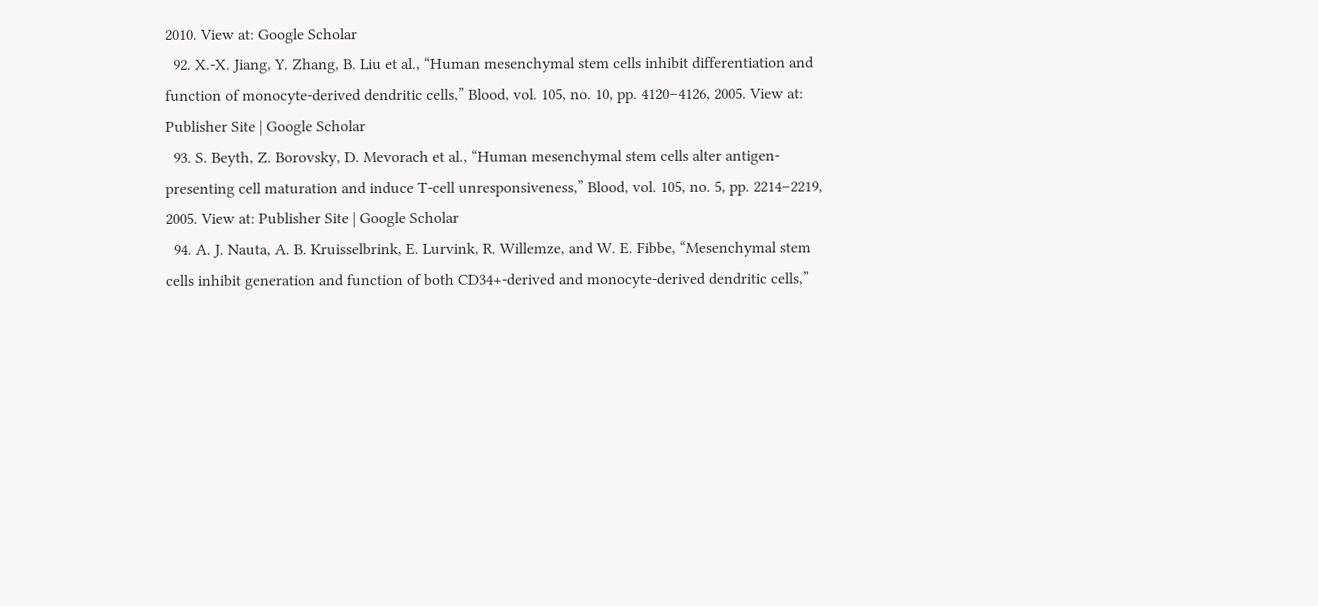2010. View at: Google Scholar
  92. X.-X. Jiang, Y. Zhang, B. Liu et al., “Human mesenchymal stem cells inhibit differentiation and function of monocyte-derived dendritic cells,” Blood, vol. 105, no. 10, pp. 4120–4126, 2005. View at: Publisher Site | Google Scholar
  93. S. Beyth, Z. Borovsky, D. Mevorach et al., “Human mesenchymal stem cells alter antigen-presenting cell maturation and induce T-cell unresponsiveness,” Blood, vol. 105, no. 5, pp. 2214–2219, 2005. View at: Publisher Site | Google Scholar
  94. A. J. Nauta, A. B. Kruisselbrink, E. Lurvink, R. Willemze, and W. E. Fibbe, “Mesenchymal stem cells inhibit generation and function of both CD34+-derived and monocyte-derived dendritic cells,”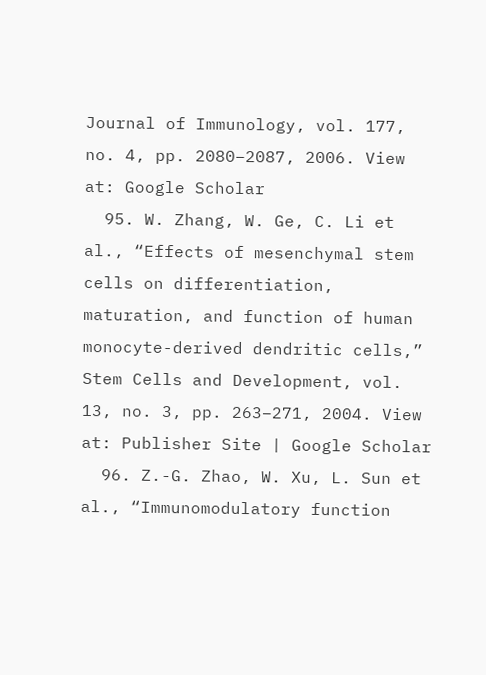Journal of Immunology, vol. 177, no. 4, pp. 2080–2087, 2006. View at: Google Scholar
  95. W. Zhang, W. Ge, C. Li et al., “Effects of mesenchymal stem cells on differentiation, maturation, and function of human monocyte-derived dendritic cells,” Stem Cells and Development, vol. 13, no. 3, pp. 263–271, 2004. View at: Publisher Site | Google Scholar
  96. Z.-G. Zhao, W. Xu, L. Sun et al., “Immunomodulatory function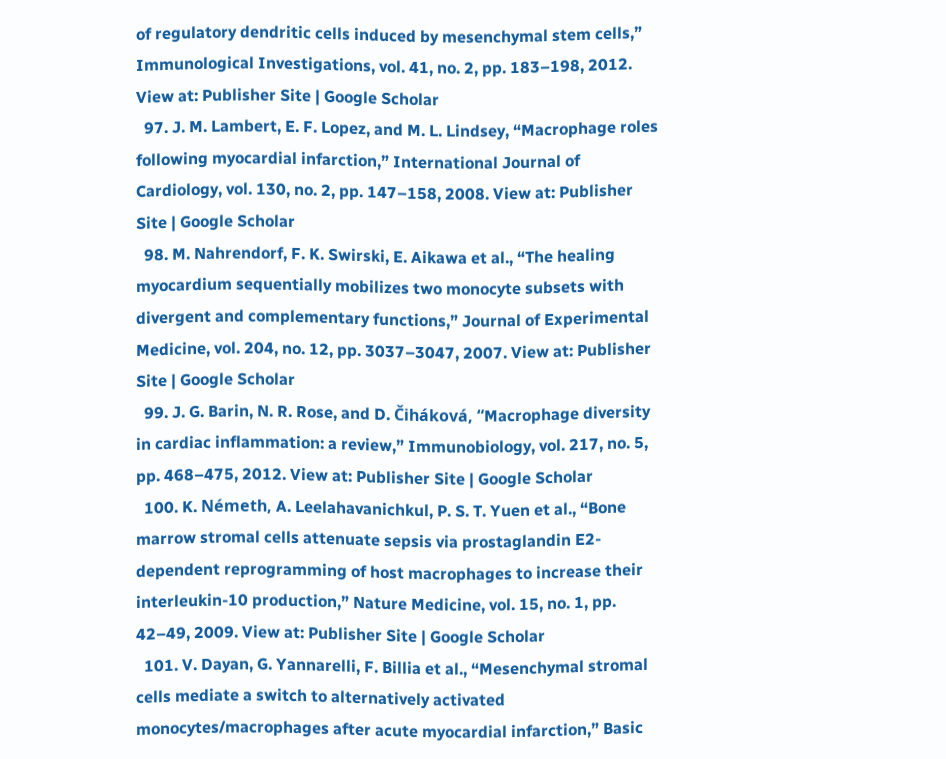of regulatory dendritic cells induced by mesenchymal stem cells,” Immunological Investigations, vol. 41, no. 2, pp. 183–198, 2012. View at: Publisher Site | Google Scholar
  97. J. M. Lambert, E. F. Lopez, and M. L. Lindsey, “Macrophage roles following myocardial infarction,” International Journal of Cardiology, vol. 130, no. 2, pp. 147–158, 2008. View at: Publisher Site | Google Scholar
  98. M. Nahrendorf, F. K. Swirski, E. Aikawa et al., “The healing myocardium sequentially mobilizes two monocyte subsets with divergent and complementary functions,” Journal of Experimental Medicine, vol. 204, no. 12, pp. 3037–3047, 2007. View at: Publisher Site | Google Scholar
  99. J. G. Barin, N. R. Rose, and D. Čiháková, “Macrophage diversity in cardiac inflammation: a review,” Immunobiology, vol. 217, no. 5, pp. 468–475, 2012. View at: Publisher Site | Google Scholar
  100. K. Németh, A. Leelahavanichkul, P. S. T. Yuen et al., “Bone marrow stromal cells attenuate sepsis via prostaglandin E2-dependent reprogramming of host macrophages to increase their interleukin-10 production,” Nature Medicine, vol. 15, no. 1, pp. 42–49, 2009. View at: Publisher Site | Google Scholar
  101. V. Dayan, G. Yannarelli, F. Billia et al., “Mesenchymal stromal cells mediate a switch to alternatively activated monocytes/macrophages after acute myocardial infarction,” Basic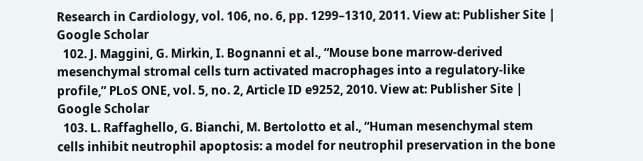Research in Cardiology, vol. 106, no. 6, pp. 1299–1310, 2011. View at: Publisher Site | Google Scholar
  102. J. Maggini, G. Mirkin, I. Bognanni et al., “Mouse bone marrow-derived mesenchymal stromal cells turn activated macrophages into a regulatory-like profile,” PLoS ONE, vol. 5, no. 2, Article ID e9252, 2010. View at: Publisher Site | Google Scholar
  103. L. Raffaghello, G. Bianchi, M. Bertolotto et al., “Human mesenchymal stem cells inhibit neutrophil apoptosis: a model for neutrophil preservation in the bone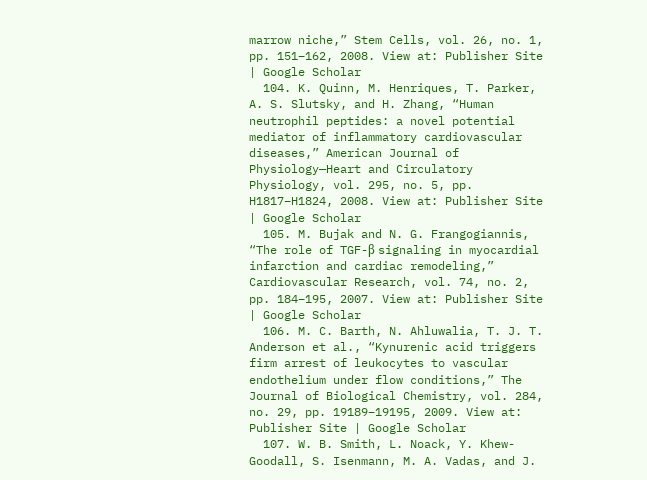marrow niche,” Stem Cells, vol. 26, no. 1, pp. 151–162, 2008. View at: Publisher Site | Google Scholar
  104. K. Quinn, M. Henriques, T. Parker, A. S. Slutsky, and H. Zhang, “Human neutrophil peptides: a novel potential mediator of inflammatory cardiovascular diseases,” American Journal of Physiology—Heart and Circulatory Physiology, vol. 295, no. 5, pp. H1817–H1824, 2008. View at: Publisher Site | Google Scholar
  105. M. Bujak and N. G. Frangogiannis, “The role of TGF-β signaling in myocardial infarction and cardiac remodeling,” Cardiovascular Research, vol. 74, no. 2, pp. 184–195, 2007. View at: Publisher Site | Google Scholar
  106. M. C. Barth, N. Ahluwalia, T. J. T. Anderson et al., “Kynurenic acid triggers firm arrest of leukocytes to vascular endothelium under flow conditions,” The Journal of Biological Chemistry, vol. 284, no. 29, pp. 19189–19195, 2009. View at: Publisher Site | Google Scholar
  107. W. B. Smith, L. Noack, Y. Khew-Goodall, S. Isenmann, M. A. Vadas, and J.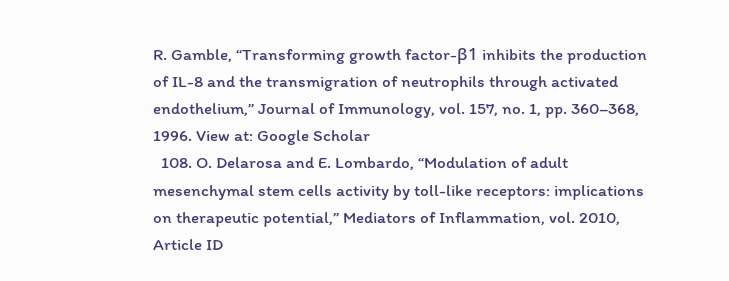R. Gamble, “Transforming growth factor-β1 inhibits the production of IL-8 and the transmigration of neutrophils through activated endothelium,” Journal of Immunology, vol. 157, no. 1, pp. 360–368, 1996. View at: Google Scholar
  108. O. Delarosa and E. Lombardo, “Modulation of adult mesenchymal stem cells activity by toll-like receptors: implications on therapeutic potential,” Mediators of Inflammation, vol. 2010, Article ID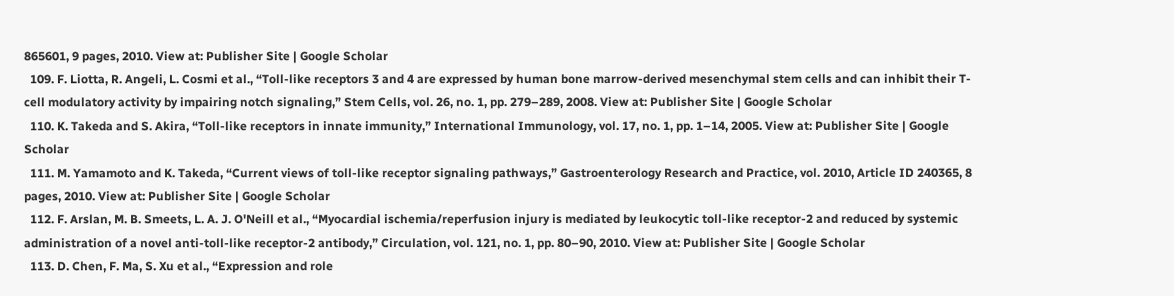865601, 9 pages, 2010. View at: Publisher Site | Google Scholar
  109. F. Liotta, R. Angeli, L. Cosmi et al., “Toll-like receptors 3 and 4 are expressed by human bone marrow-derived mesenchymal stem cells and can inhibit their T-cell modulatory activity by impairing notch signaling,” Stem Cells, vol. 26, no. 1, pp. 279–289, 2008. View at: Publisher Site | Google Scholar
  110. K. Takeda and S. Akira, “Toll-like receptors in innate immunity,” International Immunology, vol. 17, no. 1, pp. 1–14, 2005. View at: Publisher Site | Google Scholar
  111. M. Yamamoto and K. Takeda, “Current views of toll-like receptor signaling pathways,” Gastroenterology Research and Practice, vol. 2010, Article ID 240365, 8 pages, 2010. View at: Publisher Site | Google Scholar
  112. F. Arslan, M. B. Smeets, L. A. J. O'Neill et al., “Myocardial ischemia/reperfusion injury is mediated by leukocytic toll-like receptor-2 and reduced by systemic administration of a novel anti-toll-like receptor-2 antibody,” Circulation, vol. 121, no. 1, pp. 80–90, 2010. View at: Publisher Site | Google Scholar
  113. D. Chen, F. Ma, S. Xu et al., “Expression and role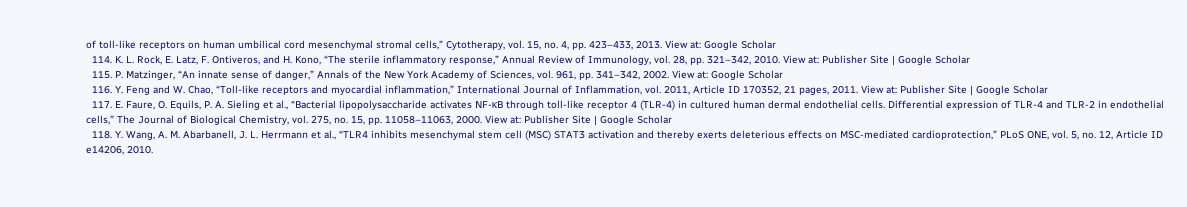of toll-like receptors on human umbilical cord mesenchymal stromal cells,” Cytotherapy, vol. 15, no. 4, pp. 423–433, 2013. View at: Google Scholar
  114. K. L. Rock, E. Latz, F. Ontiveros, and H. Kono, “The sterile inflammatory response,” Annual Review of Immunology, vol. 28, pp. 321–342, 2010. View at: Publisher Site | Google Scholar
  115. P. Matzinger, “An innate sense of danger,” Annals of the New York Academy of Sciences, vol. 961, pp. 341–342, 2002. View at: Google Scholar
  116. Y. Feng and W. Chao, “Toll-like receptors and myocardial inflammation,” International Journal of Inflammation, vol. 2011, Article ID 170352, 21 pages, 2011. View at: Publisher Site | Google Scholar
  117. E. Faure, O. Equils, P. A. Sieling et al., “Bacterial lipopolysaccharide activates NF-κB through toll-like receptor 4 (TLR-4) in cultured human dermal endothelial cells. Differential expression of TLR-4 and TLR-2 in endothelial cells,” The Journal of Biological Chemistry, vol. 275, no. 15, pp. 11058–11063, 2000. View at: Publisher Site | Google Scholar
  118. Y. Wang, A. M. Abarbanell, J. L. Herrmann et al., “TLR4 inhibits mesenchymal stem cell (MSC) STAT3 activation and thereby exerts deleterious effects on MSC-mediated cardioprotection,” PLoS ONE, vol. 5, no. 12, Article ID e14206, 2010.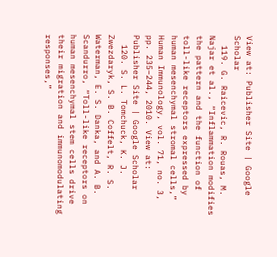View at: Publisher Site | Google Scholar
  119. G. Raicevic, R. Rouas, M. Najar et al., “Inflammation modifies the pattern and the function of toll-like receptors expressed by human mesenchymal stromal cells,” Human Immunology, vol. 71, no. 3, pp. 235–244, 2010. View at: Publisher Site | Google Scholar
  120. S. L. Tomchuck, K. J. Zwezdaryk, S. B. Coffelt, R. S. Waterman, E. S. Danka, and A. B. Scandurro, “Toll-like receptors on human mesenchymal stem cells drive their migration and immunomodulating responses,”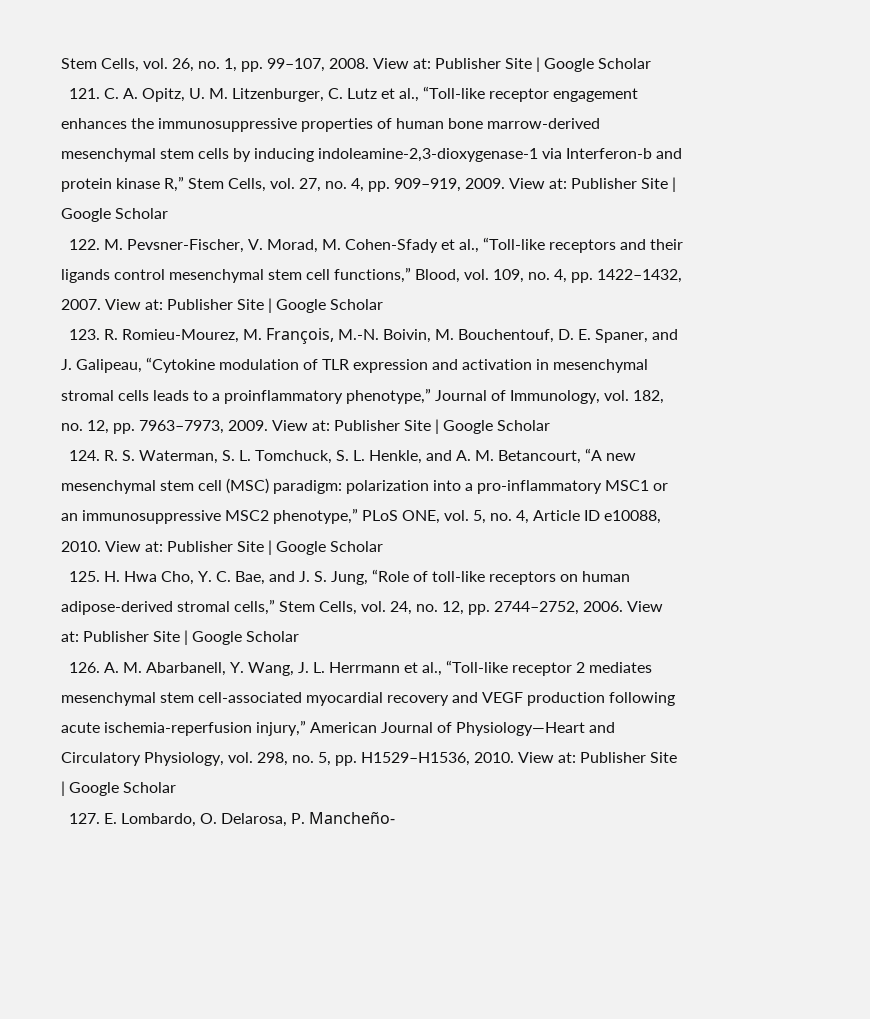Stem Cells, vol. 26, no. 1, pp. 99–107, 2008. View at: Publisher Site | Google Scholar
  121. C. A. Opitz, U. M. Litzenburger, C. Lutz et al., “Toll-like receptor engagement enhances the immunosuppressive properties of human bone marrow-derived mesenchymal stem cells by inducing indoleamine-2,3-dioxygenase-1 via Interferon-b and protein kinase R,” Stem Cells, vol. 27, no. 4, pp. 909–919, 2009. View at: Publisher Site | Google Scholar
  122. M. Pevsner-Fischer, V. Morad, M. Cohen-Sfady et al., “Toll-like receptors and their ligands control mesenchymal stem cell functions,” Blood, vol. 109, no. 4, pp. 1422–1432, 2007. View at: Publisher Site | Google Scholar
  123. R. Romieu-Mourez, M. François, M.-N. Boivin, M. Bouchentouf, D. E. Spaner, and J. Galipeau, “Cytokine modulation of TLR expression and activation in mesenchymal stromal cells leads to a proinflammatory phenotype,” Journal of Immunology, vol. 182, no. 12, pp. 7963–7973, 2009. View at: Publisher Site | Google Scholar
  124. R. S. Waterman, S. L. Tomchuck, S. L. Henkle, and A. M. Betancourt, “A new mesenchymal stem cell (MSC) paradigm: polarization into a pro-inflammatory MSC1 or an immunosuppressive MSC2 phenotype,” PLoS ONE, vol. 5, no. 4, Article ID e10088, 2010. View at: Publisher Site | Google Scholar
  125. H. Hwa Cho, Y. C. Bae, and J. S. Jung, “Role of toll-like receptors on human adipose-derived stromal cells,” Stem Cells, vol. 24, no. 12, pp. 2744–2752, 2006. View at: Publisher Site | Google Scholar
  126. A. M. Abarbanell, Y. Wang, J. L. Herrmann et al., “Toll-like receptor 2 mediates mesenchymal stem cell-associated myocardial recovery and VEGF production following acute ischemia-reperfusion injury,” American Journal of Physiology—Heart and Circulatory Physiology, vol. 298, no. 5, pp. H1529–H1536, 2010. View at: Publisher Site | Google Scholar
  127. E. Lombardo, O. Delarosa, P. Mancheño-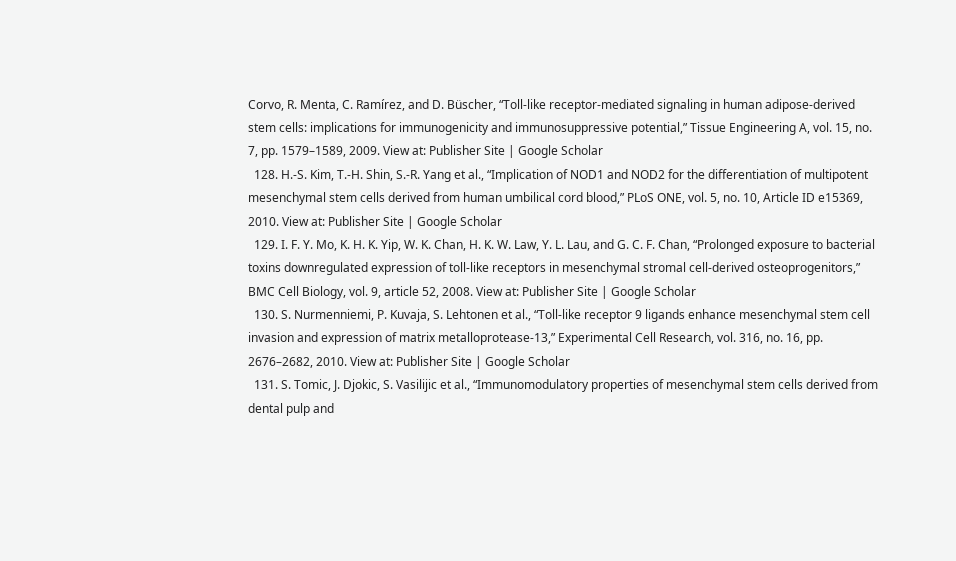Corvo, R. Menta, C. Ramírez, and D. Büscher, “Toll-like receptor-mediated signaling in human adipose-derived stem cells: implications for immunogenicity and immunosuppressive potential,” Tissue Engineering A, vol. 15, no. 7, pp. 1579–1589, 2009. View at: Publisher Site | Google Scholar
  128. H.-S. Kim, T.-H. Shin, S.-R. Yang et al., “Implication of NOD1 and NOD2 for the differentiation of multipotent mesenchymal stem cells derived from human umbilical cord blood,” PLoS ONE, vol. 5, no. 10, Article ID e15369, 2010. View at: Publisher Site | Google Scholar
  129. I. F. Y. Mo, K. H. K. Yip, W. K. Chan, H. K. W. Law, Y. L. Lau, and G. C. F. Chan, “Prolonged exposure to bacterial toxins downregulated expression of toll-like receptors in mesenchymal stromal cell-derived osteoprogenitors,” BMC Cell Biology, vol. 9, article 52, 2008. View at: Publisher Site | Google Scholar
  130. S. Nurmenniemi, P. Kuvaja, S. Lehtonen et al., “Toll-like receptor 9 ligands enhance mesenchymal stem cell invasion and expression of matrix metalloprotease-13,” Experimental Cell Research, vol. 316, no. 16, pp. 2676–2682, 2010. View at: Publisher Site | Google Scholar
  131. S. Tomic, J. Djokic, S. Vasilijic et al., “Immunomodulatory properties of mesenchymal stem cells derived from dental pulp and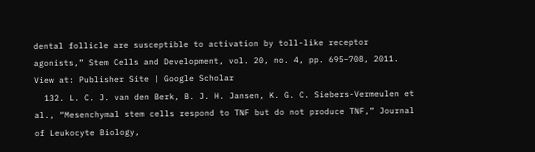dental follicle are susceptible to activation by toll-like receptor agonists,” Stem Cells and Development, vol. 20, no. 4, pp. 695–708, 2011. View at: Publisher Site | Google Scholar
  132. L. C. J. van den Berk, B. J. H. Jansen, K. G. C. Siebers-Vermeulen et al., “Mesenchymal stem cells respond to TNF but do not produce TNF,” Journal of Leukocyte Biology,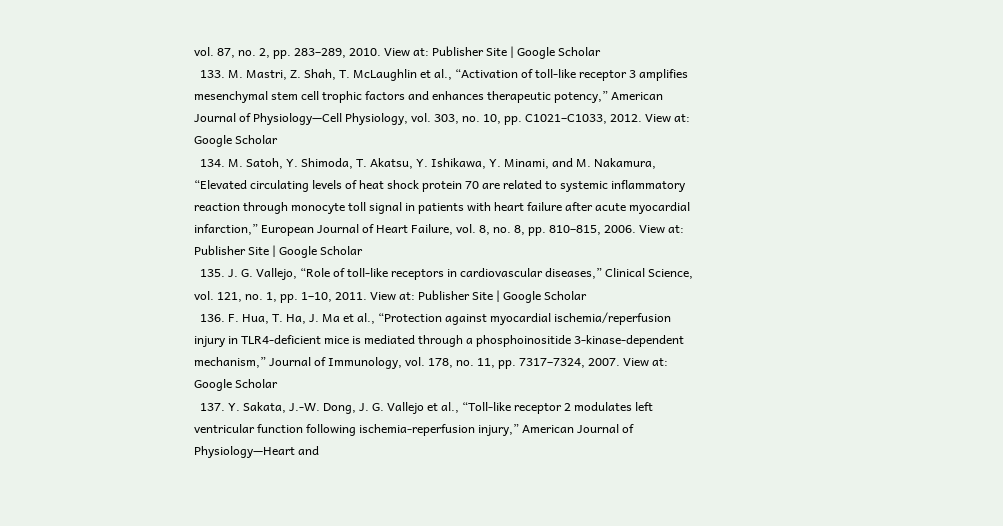vol. 87, no. 2, pp. 283–289, 2010. View at: Publisher Site | Google Scholar
  133. M. Mastri, Z. Shah, T. McLaughlin et al., “Activation of toll-like receptor 3 amplifies mesenchymal stem cell trophic factors and enhances therapeutic potency,” American Journal of Physiology—Cell Physiology, vol. 303, no. 10, pp. C1021–C1033, 2012. View at: Google Scholar
  134. M. Satoh, Y. Shimoda, T. Akatsu, Y. Ishikawa, Y. Minami, and M. Nakamura, “Elevated circulating levels of heat shock protein 70 are related to systemic inflammatory reaction through monocyte toll signal in patients with heart failure after acute myocardial infarction,” European Journal of Heart Failure, vol. 8, no. 8, pp. 810–815, 2006. View at: Publisher Site | Google Scholar
  135. J. G. Vallejo, “Role of toll-like receptors in cardiovascular diseases,” Clinical Science, vol. 121, no. 1, pp. 1–10, 2011. View at: Publisher Site | Google Scholar
  136. F. Hua, T. Ha, J. Ma et al., “Protection against myocardial ischemia/reperfusion injury in TLR4-deficient mice is mediated through a phosphoinositide 3-kinase-dependent mechanism,” Journal of Immunology, vol. 178, no. 11, pp. 7317–7324, 2007. View at: Google Scholar
  137. Y. Sakata, J.-W. Dong, J. G. Vallejo et al., “Toll-like receptor 2 modulates left ventricular function following ischemia-reperfusion injury,” American Journal of Physiology—Heart and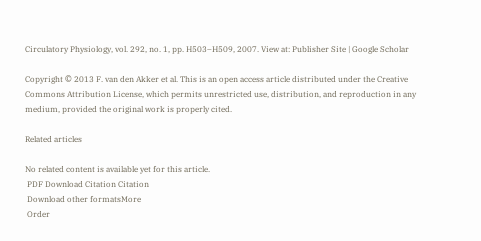Circulatory Physiology, vol. 292, no. 1, pp. H503–H509, 2007. View at: Publisher Site | Google Scholar

Copyright © 2013 F. van den Akker et al. This is an open access article distributed under the Creative Commons Attribution License, which permits unrestricted use, distribution, and reproduction in any medium, provided the original work is properly cited.

Related articles

No related content is available yet for this article.
 PDF Download Citation Citation
 Download other formatsMore
 Order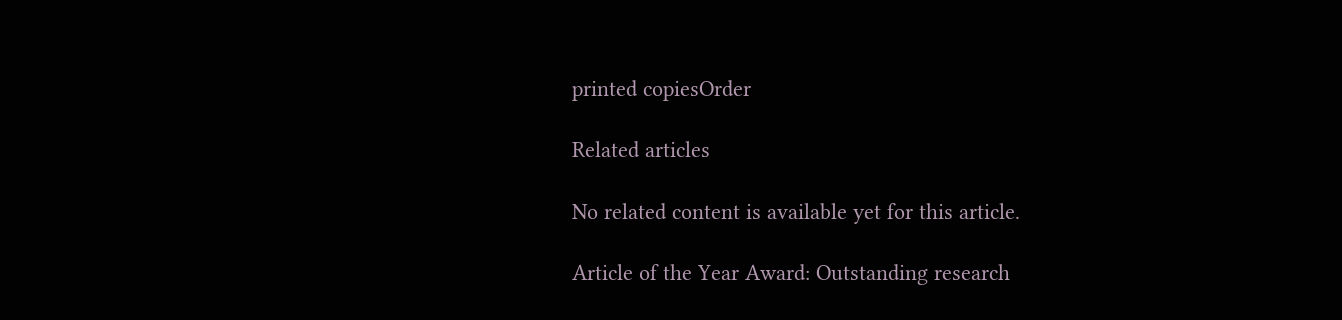printed copiesOrder

Related articles

No related content is available yet for this article.

Article of the Year Award: Outstanding research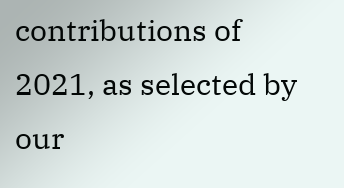contributions of 2021, as selected by our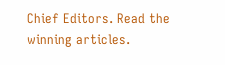Chief Editors. Read the winning articles.